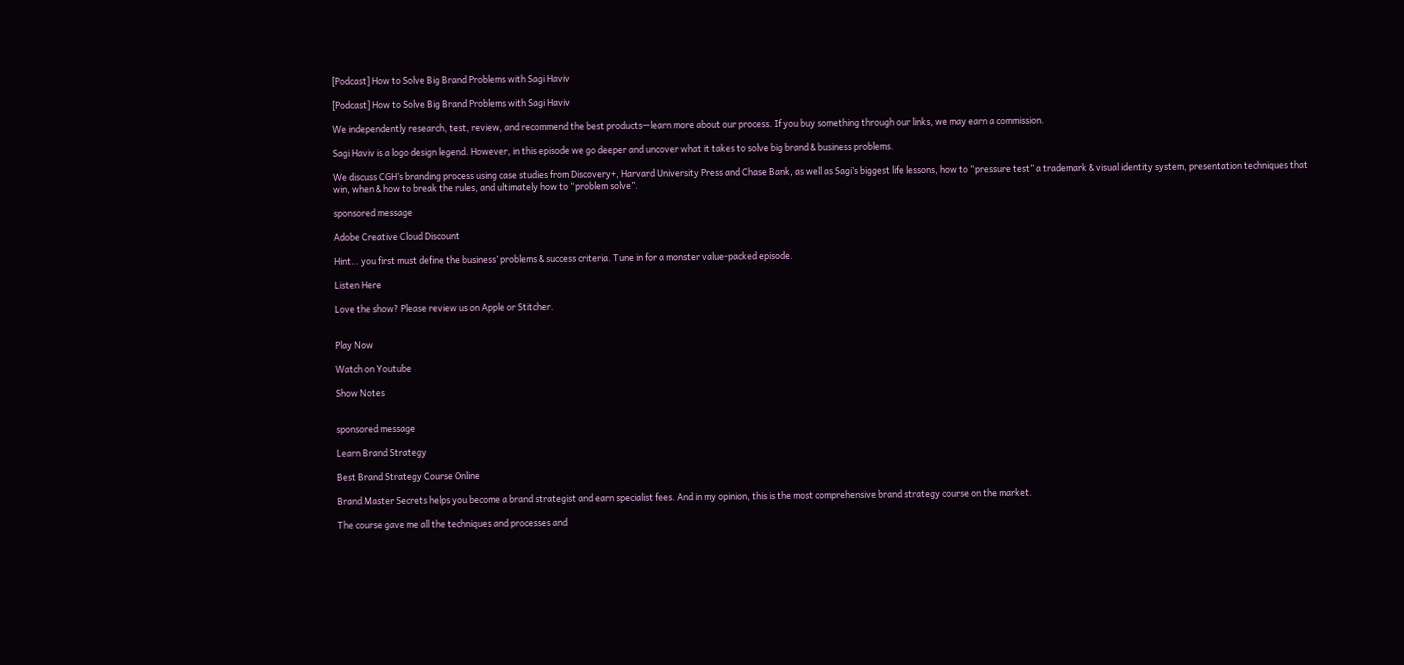[Podcast] How to Solve Big Brand Problems with Sagi Haviv

[Podcast] How to Solve Big Brand Problems with Sagi Haviv

We independently research, test, review, and recommend the best products—learn more about our process. If you buy something through our links, we may earn a commission.

Sagi Haviv is a logo design legend. However, in this episode we go deeper and uncover what it takes to solve big brand & business problems.

We discuss CGH’s branding process using case studies from Discovery+, Harvard University Press and Chase Bank, as well as Sagi’s biggest life lessons, how to “pressure test” a trademark & visual identity system, presentation techniques that win, when & how to break the rules, and ultimately how to “problem solve”.

sponsored message

Adobe Creative Cloud Discount

Hint… you first must define the business’ problems & success criteria. Tune in for a monster value-packed episode.

Listen Here

Love the show? Please review us on Apple or Stitcher.


Play Now

Watch on Youtube

Show Notes


sponsored message

Learn Brand Strategy

Best Brand Strategy Course Online

Brand Master Secrets helps you become a brand strategist and earn specialist fees. And in my opinion, this is the most comprehensive brand strategy course on the market.

The course gave me all the techniques and processes and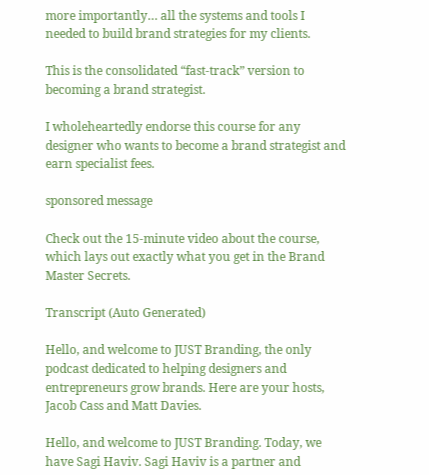more importantly… all the systems and tools I needed to build brand strategies for my clients.

This is the consolidated “fast-track” version to becoming a brand strategist.

I wholeheartedly endorse this course for any designer who wants to become a brand strategist and earn specialist fees.

sponsored message

Check out the 15-minute video about the course, which lays out exactly what you get in the Brand Master Secrets.

Transcript (Auto Generated)

Hello, and welcome to JUST Branding, the only podcast dedicated to helping designers and entrepreneurs grow brands. Here are your hosts, Jacob Cass and Matt Davies.

Hello, and welcome to JUST Branding. Today, we have Sagi Haviv. Sagi Haviv is a partner and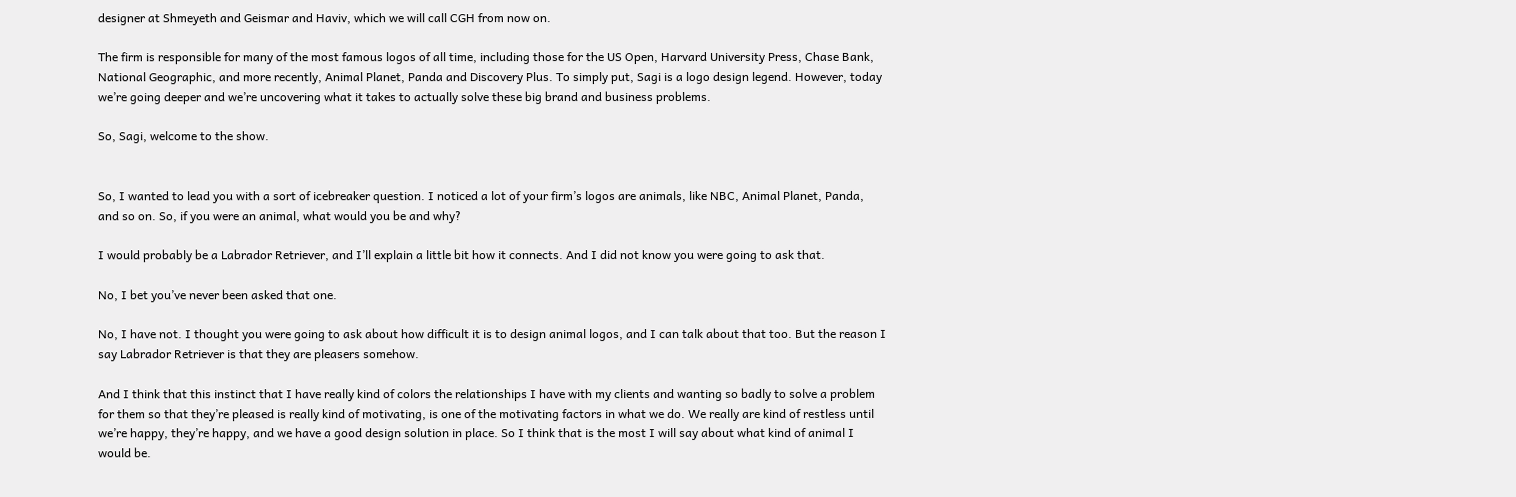designer at Shmeyeth and Geismar and Haviv, which we will call CGH from now on.

The firm is responsible for many of the most famous logos of all time, including those for the US Open, Harvard University Press, Chase Bank, National Geographic, and more recently, Animal Planet, Panda and Discovery Plus. To simply put, Sagi is a logo design legend. However, today we’re going deeper and we’re uncovering what it takes to actually solve these big brand and business problems.

So, Sagi, welcome to the show.


So, I wanted to lead you with a sort of icebreaker question. I noticed a lot of your firm’s logos are animals, like NBC, Animal Planet, Panda, and so on. So, if you were an animal, what would you be and why?

I would probably be a Labrador Retriever, and I’ll explain a little bit how it connects. And I did not know you were going to ask that.

No, I bet you’ve never been asked that one.

No, I have not. I thought you were going to ask about how difficult it is to design animal logos, and I can talk about that too. But the reason I say Labrador Retriever is that they are pleasers somehow.

And I think that this instinct that I have really kind of colors the relationships I have with my clients and wanting so badly to solve a problem for them so that they’re pleased is really kind of motivating, is one of the motivating factors in what we do. We really are kind of restless until we’re happy, they’re happy, and we have a good design solution in place. So I think that is the most I will say about what kind of animal I would be.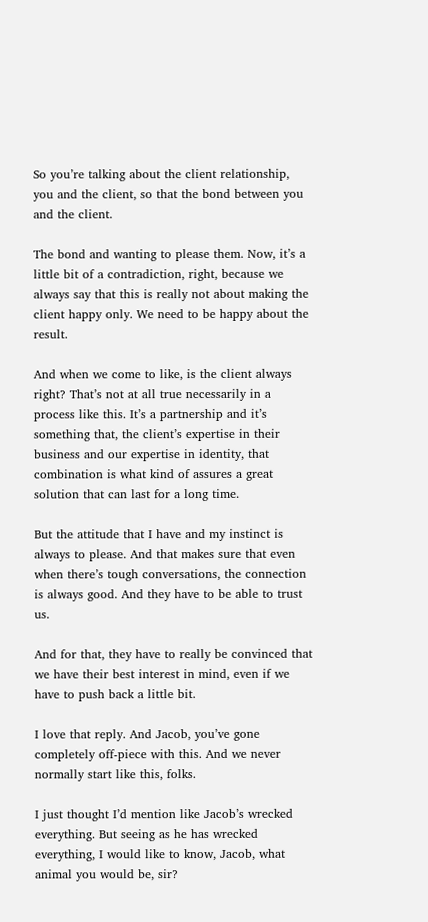So you’re talking about the client relationship, you and the client, so that the bond between you and the client.

The bond and wanting to please them. Now, it’s a little bit of a contradiction, right, because we always say that this is really not about making the client happy only. We need to be happy about the result.

And when we come to like, is the client always right? That’s not at all true necessarily in a process like this. It’s a partnership and it’s something that, the client’s expertise in their business and our expertise in identity, that combination is what kind of assures a great solution that can last for a long time.

But the attitude that I have and my instinct is always to please. And that makes sure that even when there’s tough conversations, the connection is always good. And they have to be able to trust us.

And for that, they have to really be convinced that we have their best interest in mind, even if we have to push back a little bit.

I love that reply. And Jacob, you’ve gone completely off-piece with this. And we never normally start like this, folks.

I just thought I’d mention like Jacob’s wrecked everything. But seeing as he has wrecked everything, I would like to know, Jacob, what animal you would be, sir?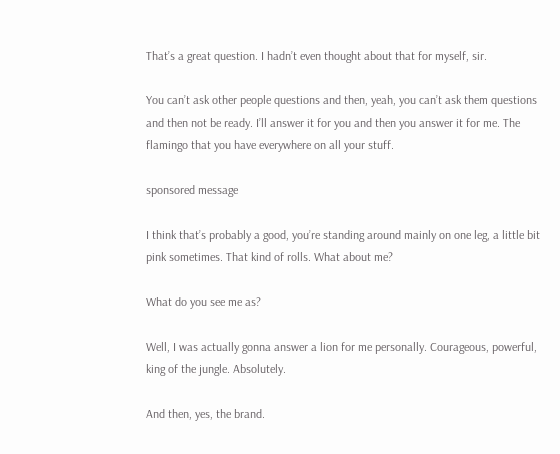That’s a great question. I hadn’t even thought about that for myself, sir.

You can’t ask other people questions and then, yeah, you can’t ask them questions and then not be ready. I’ll answer it for you and then you answer it for me. The flamingo that you have everywhere on all your stuff.

sponsored message

I think that’s probably a good, you’re standing around mainly on one leg, a little bit pink sometimes. That kind of rolls. What about me?

What do you see me as?

Well, I was actually gonna answer a lion for me personally. Courageous, powerful, king of the jungle. Absolutely.

And then, yes, the brand.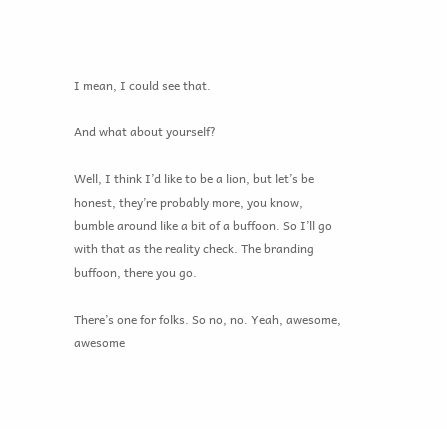I mean, I could see that.

And what about yourself?

Well, I think I’d like to be a lion, but let’s be honest, they’re probably more, you know, bumble around like a bit of a buffoon. So I’ll go with that as the reality check. The branding buffoon, there you go.

There’s one for folks. So no, no. Yeah, awesome, awesome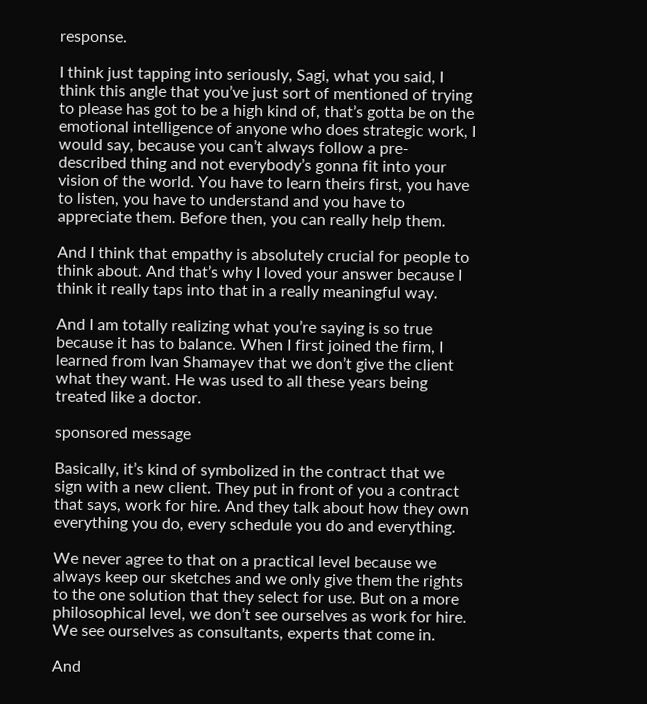response.

I think just tapping into seriously, Sagi, what you said, I think this angle that you’ve just sort of mentioned of trying to please has got to be a high kind of, that’s gotta be on the emotional intelligence of anyone who does strategic work, I would say, because you can’t always follow a pre-described thing and not everybody’s gonna fit into your vision of the world. You have to learn theirs first, you have to listen, you have to understand and you have to appreciate them. Before then, you can really help them.

And I think that empathy is absolutely crucial for people to think about. And that’s why I loved your answer because I think it really taps into that in a really meaningful way.

And I am totally realizing what you’re saying is so true because it has to balance. When I first joined the firm, I learned from Ivan Shamayev that we don’t give the client what they want. He was used to all these years being treated like a doctor.

sponsored message

Basically, it’s kind of symbolized in the contract that we sign with a new client. They put in front of you a contract that says, work for hire. And they talk about how they own everything you do, every schedule you do and everything.

We never agree to that on a practical level because we always keep our sketches and we only give them the rights to the one solution that they select for use. But on a more philosophical level, we don’t see ourselves as work for hire. We see ourselves as consultants, experts that come in.

And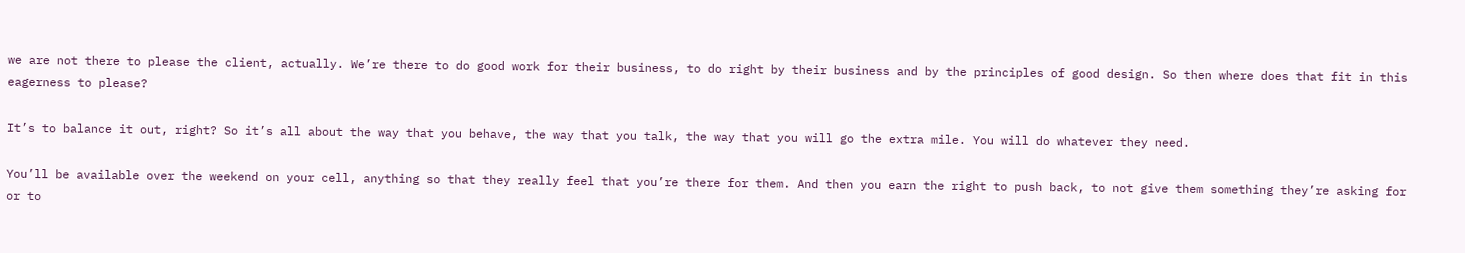we are not there to please the client, actually. We’re there to do good work for their business, to do right by their business and by the principles of good design. So then where does that fit in this eagerness to please?

It’s to balance it out, right? So it’s all about the way that you behave, the way that you talk, the way that you will go the extra mile. You will do whatever they need.

You’ll be available over the weekend on your cell, anything so that they really feel that you’re there for them. And then you earn the right to push back, to not give them something they’re asking for or to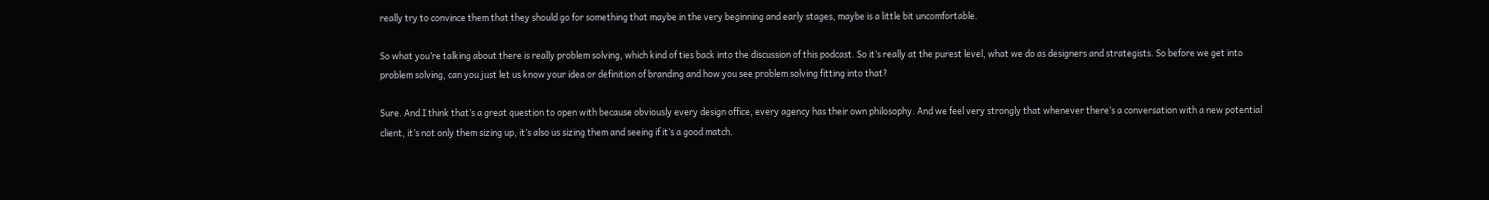really try to convince them that they should go for something that maybe in the very beginning and early stages, maybe is a little bit uncomfortable.

So what you’re talking about there is really problem solving, which kind of ties back into the discussion of this podcast. So it’s really at the purest level, what we do as designers and strategists. So before we get into problem solving, can you just let us know your idea or definition of branding and how you see problem solving fitting into that?

Sure. And I think that’s a great question to open with because obviously every design office, every agency has their own philosophy. And we feel very strongly that whenever there’s a conversation with a new potential client, it’s not only them sizing up, it’s also us sizing them and seeing if it’s a good match.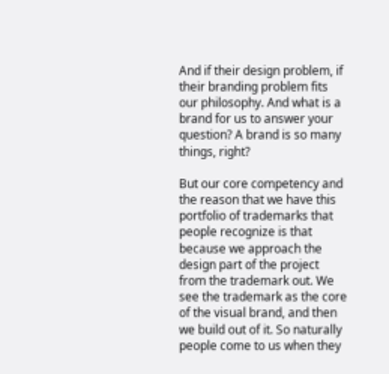And if their design problem, if their branding problem fits our philosophy. And what is a brand for us to answer your question? A brand is so many things, right?

But our core competency and the reason that we have this portfolio of trademarks that people recognize is that because we approach the design part of the project from the trademark out. We see the trademark as the core of the visual brand, and then we build out of it. So naturally people come to us when they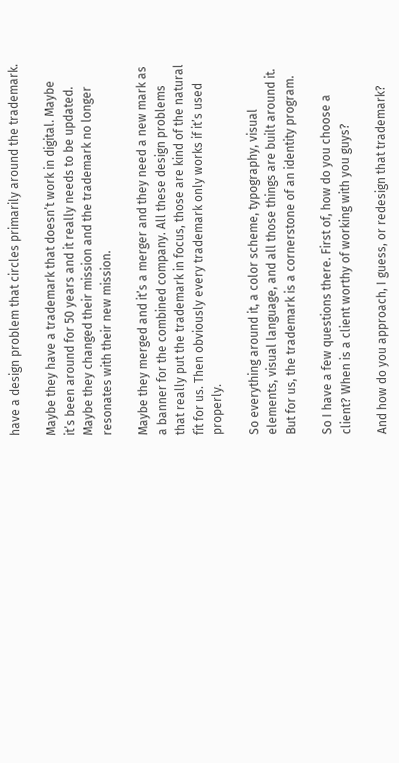have a design problem that circles primarily around the trademark.

Maybe they have a trademark that doesn’t work in digital. Maybe it’s been around for 50 years and it really needs to be updated. Maybe they changed their mission and the trademark no longer resonates with their new mission.

Maybe they merged and it’s a merger and they need a new mark as a banner for the combined company. All these design problems that really put the trademark in focus, those are kind of the natural fit for us. Then obviously every trademark only works if it’s used properly.

So everything around it, a color scheme, typography, visual elements, visual language, and all those things are built around it. But for us, the trademark is a cornerstone of an identity program.

So I have a few questions there. First of, how do you choose a client? When is a client worthy of working with you guys?

And how do you approach, I guess, or redesign that trademark?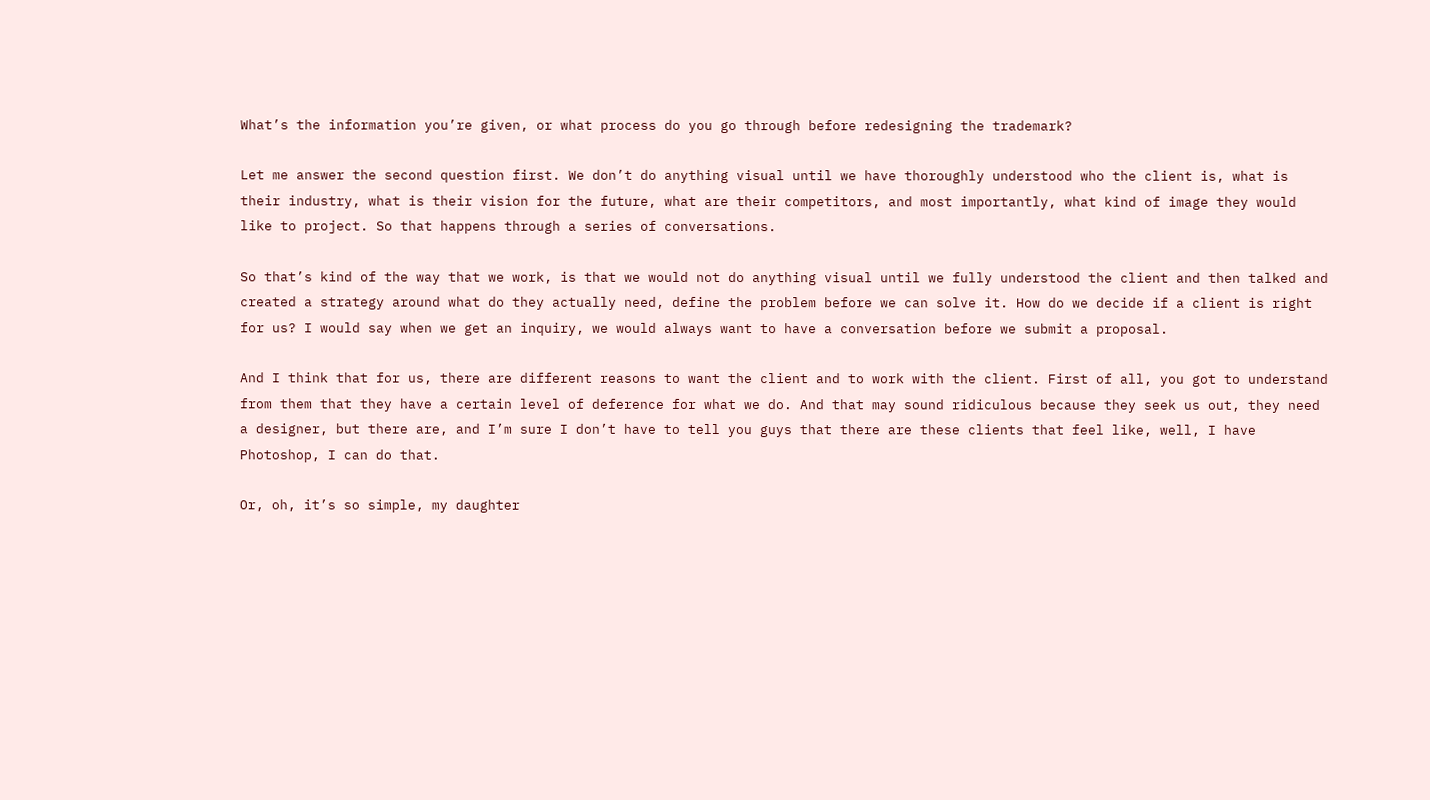What’s the information you’re given, or what process do you go through before redesigning the trademark?

Let me answer the second question first. We don’t do anything visual until we have thoroughly understood who the client is, what is their industry, what is their vision for the future, what are their competitors, and most importantly, what kind of image they would like to project. So that happens through a series of conversations.

So that’s kind of the way that we work, is that we would not do anything visual until we fully understood the client and then talked and created a strategy around what do they actually need, define the problem before we can solve it. How do we decide if a client is right for us? I would say when we get an inquiry, we would always want to have a conversation before we submit a proposal.

And I think that for us, there are different reasons to want the client and to work with the client. First of all, you got to understand from them that they have a certain level of deference for what we do. And that may sound ridiculous because they seek us out, they need a designer, but there are, and I’m sure I don’t have to tell you guys that there are these clients that feel like, well, I have Photoshop, I can do that.

Or, oh, it’s so simple, my daughter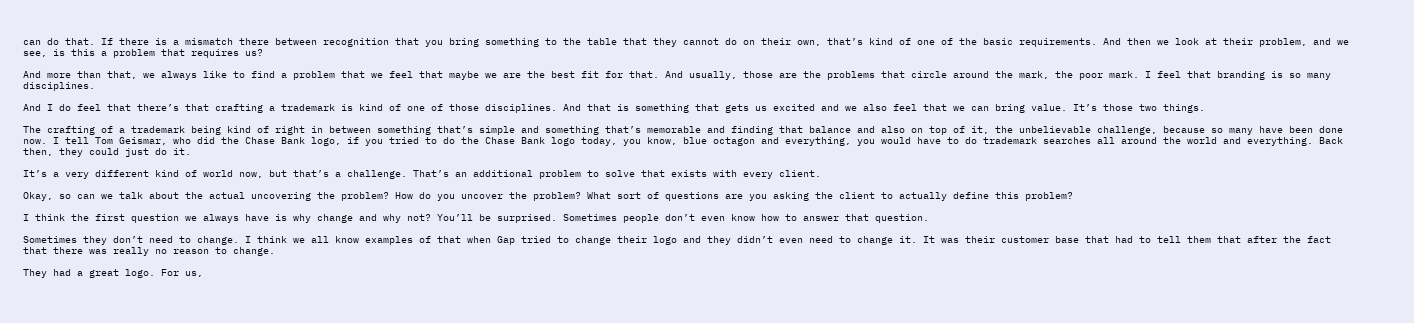can do that. If there is a mismatch there between recognition that you bring something to the table that they cannot do on their own, that’s kind of one of the basic requirements. And then we look at their problem, and we see, is this a problem that requires us?

And more than that, we always like to find a problem that we feel that maybe we are the best fit for that. And usually, those are the problems that circle around the mark, the poor mark. I feel that branding is so many disciplines.

And I do feel that there’s that crafting a trademark is kind of one of those disciplines. And that is something that gets us excited and we also feel that we can bring value. It’s those two things.

The crafting of a trademark being kind of right in between something that’s simple and something that’s memorable and finding that balance and also on top of it, the unbelievable challenge, because so many have been done now. I tell Tom Geismar, who did the Chase Bank logo, if you tried to do the Chase Bank logo today, you know, blue octagon and everything, you would have to do trademark searches all around the world and everything. Back then, they could just do it.

It’s a very different kind of world now, but that’s a challenge. That’s an additional problem to solve that exists with every client.

Okay, so can we talk about the actual uncovering the problem? How do you uncover the problem? What sort of questions are you asking the client to actually define this problem?

I think the first question we always have is why change and why not? You’ll be surprised. Sometimes people don’t even know how to answer that question.

Sometimes they don’t need to change. I think we all know examples of that when Gap tried to change their logo and they didn’t even need to change it. It was their customer base that had to tell them that after the fact that there was really no reason to change.

They had a great logo. For us,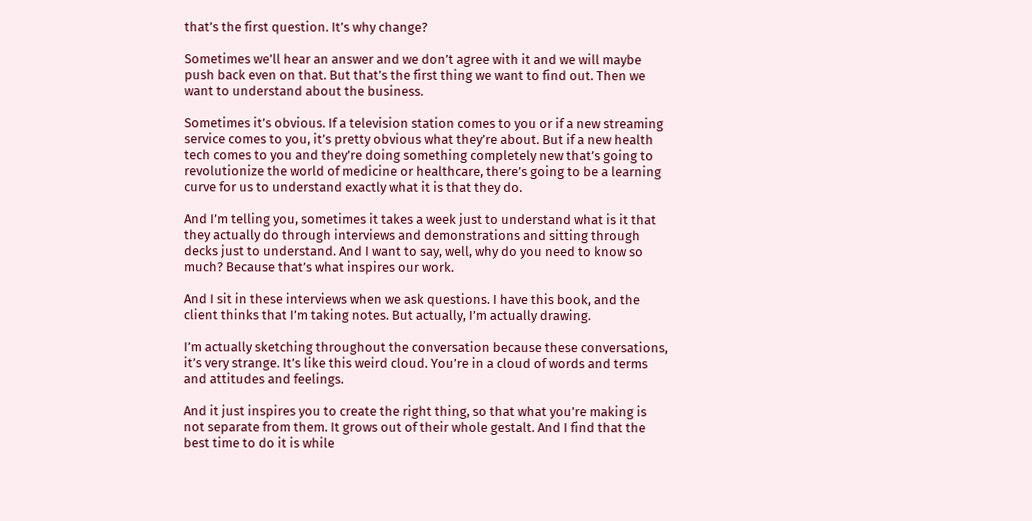that’s the first question. It’s why change?

Sometimes we’ll hear an answer and we don’t agree with it and we will maybe push back even on that. But that’s the first thing we want to find out. Then we want to understand about the business.

Sometimes it’s obvious. If a television station comes to you or if a new streaming service comes to you, it’s pretty obvious what they’re about. But if a new health tech comes to you and they’re doing something completely new that’s going to revolutionize the world of medicine or healthcare, there’s going to be a learning curve for us to understand exactly what it is that they do.

And I’m telling you, sometimes it takes a week just to understand what is it that they actually do through interviews and demonstrations and sitting through decks just to understand. And I want to say, well, why do you need to know so much? Because that’s what inspires our work.

And I sit in these interviews when we ask questions. I have this book, and the client thinks that I’m taking notes. But actually, I’m actually drawing.

I’m actually sketching throughout the conversation because these conversations, it’s very strange. It’s like this weird cloud. You’re in a cloud of words and terms and attitudes and feelings.

And it just inspires you to create the right thing, so that what you’re making is not separate from them. It grows out of their whole gestalt. And I find that the best time to do it is while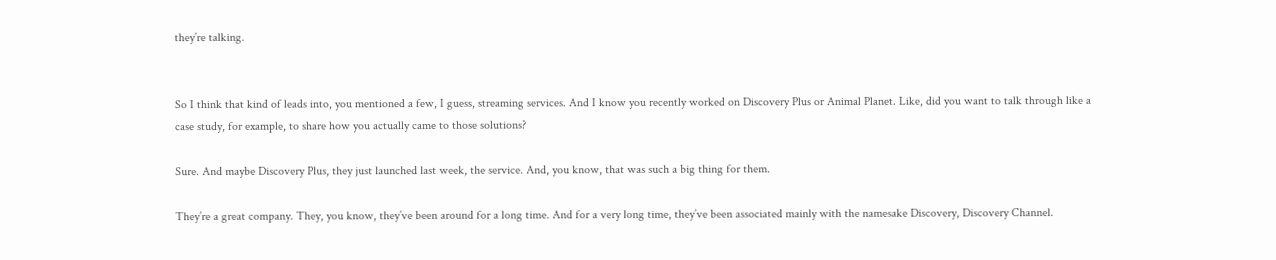they’re talking.


So I think that kind of leads into, you mentioned a few, I guess, streaming services. And I know you recently worked on Discovery Plus or Animal Planet. Like, did you want to talk through like a case study, for example, to share how you actually came to those solutions?

Sure. And maybe Discovery Plus, they just launched last week, the service. And, you know, that was such a big thing for them.

They’re a great company. They, you know, they’ve been around for a long time. And for a very long time, they’ve been associated mainly with the namesake Discovery, Discovery Channel.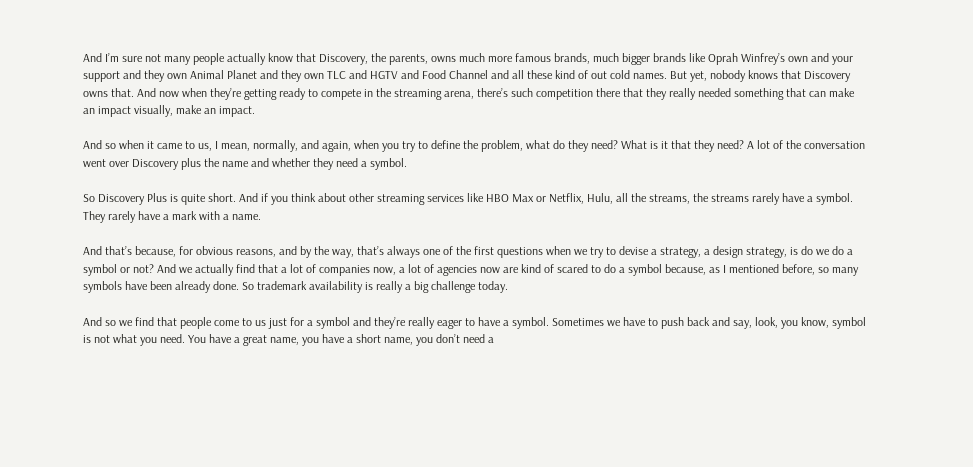And I’m sure not many people actually know that Discovery, the parents, owns much more famous brands, much bigger brands like Oprah Winfrey’s own and your support and they own Animal Planet and they own TLC and HGTV and Food Channel and all these kind of out cold names. But yet, nobody knows that Discovery owns that. And now when they’re getting ready to compete in the streaming arena, there’s such competition there that they really needed something that can make an impact visually, make an impact.

And so when it came to us, I mean, normally, and again, when you try to define the problem, what do they need? What is it that they need? A lot of the conversation went over Discovery plus the name and whether they need a symbol.

So Discovery Plus is quite short. And if you think about other streaming services like HBO Max or Netflix, Hulu, all the streams, the streams rarely have a symbol. They rarely have a mark with a name.

And that’s because, for obvious reasons, and by the way, that’s always one of the first questions when we try to devise a strategy, a design strategy, is do we do a symbol or not? And we actually find that a lot of companies now, a lot of agencies now are kind of scared to do a symbol because, as I mentioned before, so many symbols have been already done. So trademark availability is really a big challenge today.

And so we find that people come to us just for a symbol and they’re really eager to have a symbol. Sometimes we have to push back and say, look, you know, symbol is not what you need. You have a great name, you have a short name, you don’t need a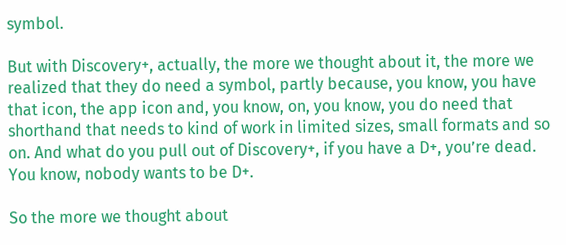symbol.

But with Discovery+, actually, the more we thought about it, the more we realized that they do need a symbol, partly because, you know, you have that icon, the app icon and, you know, on, you know, you do need that shorthand that needs to kind of work in limited sizes, small formats and so on. And what do you pull out of Discovery+, if you have a D+, you’re dead. You know, nobody wants to be D+.

So the more we thought about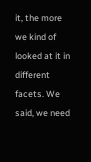it, the more we kind of looked at it in different facets. We said, we need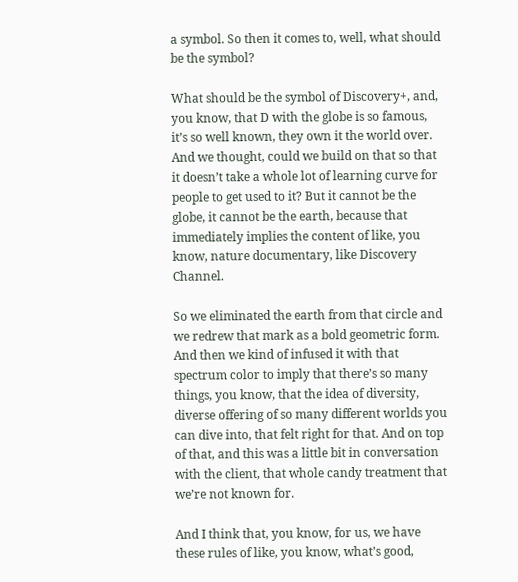a symbol. So then it comes to, well, what should be the symbol?

What should be the symbol of Discovery+, and, you know, that D with the globe is so famous, it’s so well known, they own it the world over. And we thought, could we build on that so that it doesn’t take a whole lot of learning curve for people to get used to it? But it cannot be the globe, it cannot be the earth, because that immediately implies the content of like, you know, nature documentary, like Discovery Channel.

So we eliminated the earth from that circle and we redrew that mark as a bold geometric form. And then we kind of infused it with that spectrum color to imply that there’s so many things, you know, that the idea of diversity, diverse offering of so many different worlds you can dive into, that felt right for that. And on top of that, and this was a little bit in conversation with the client, that whole candy treatment that we’re not known for.

And I think that, you know, for us, we have these rules of like, you know, what’s good,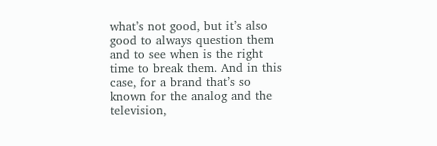what’s not good, but it’s also good to always question them and to see when is the right time to break them. And in this case, for a brand that’s so known for the analog and the television,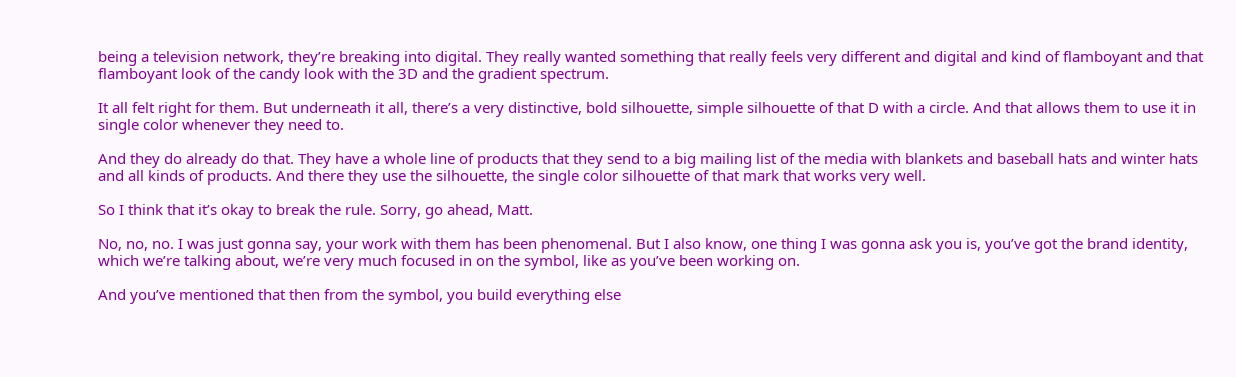being a television network, they’re breaking into digital. They really wanted something that really feels very different and digital and kind of flamboyant and that flamboyant look of the candy look with the 3D and the gradient spectrum.

It all felt right for them. But underneath it all, there’s a very distinctive, bold silhouette, simple silhouette of that D with a circle. And that allows them to use it in single color whenever they need to.

And they do already do that. They have a whole line of products that they send to a big mailing list of the media with blankets and baseball hats and winter hats and all kinds of products. And there they use the silhouette, the single color silhouette of that mark that works very well.

So I think that it’s okay to break the rule. Sorry, go ahead, Matt.

No, no, no. I was just gonna say, your work with them has been phenomenal. But I also know, one thing I was gonna ask you is, you’ve got the brand identity, which we’re talking about, we’re very much focused in on the symbol, like as you’ve been working on.

And you’ve mentioned that then from the symbol, you build everything else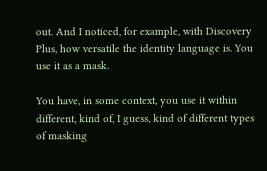out. And I noticed, for example, with Discovery Plus, how versatile the identity language is. You use it as a mask.

You have, in some context, you use it within different, kind of, I guess, kind of different types of masking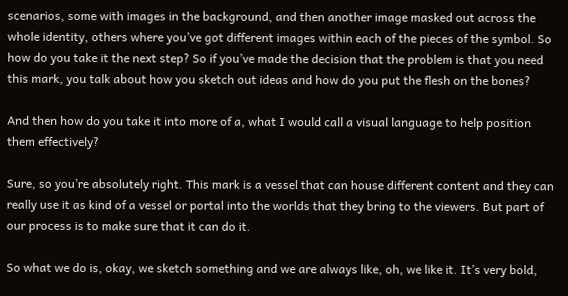scenarios, some with images in the background, and then another image masked out across the whole identity, others where you’ve got different images within each of the pieces of the symbol. So how do you take it the next step? So if you’ve made the decision that the problem is that you need this mark, you talk about how you sketch out ideas and how do you put the flesh on the bones?

And then how do you take it into more of a, what I would call a visual language to help position them effectively?

Sure, so you’re absolutely right. This mark is a vessel that can house different content and they can really use it as kind of a vessel or portal into the worlds that they bring to the viewers. But part of our process is to make sure that it can do it.

So what we do is, okay, we sketch something and we are always like, oh, we like it. It’s very bold,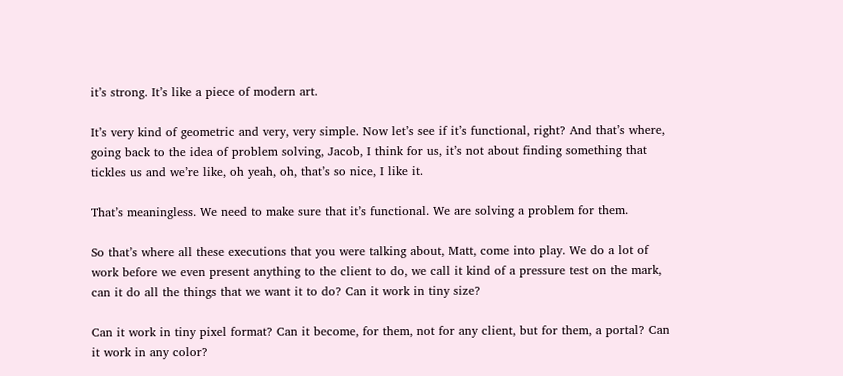it’s strong. It’s like a piece of modern art.

It’s very kind of geometric and very, very simple. Now let’s see if it’s functional, right? And that’s where, going back to the idea of problem solving, Jacob, I think for us, it’s not about finding something that tickles us and we’re like, oh yeah, oh, that’s so nice, I like it.

That’s meaningless. We need to make sure that it’s functional. We are solving a problem for them.

So that’s where all these executions that you were talking about, Matt, come into play. We do a lot of work before we even present anything to the client to do, we call it kind of a pressure test on the mark, can it do all the things that we want it to do? Can it work in tiny size?

Can it work in tiny pixel format? Can it become, for them, not for any client, but for them, a portal? Can it work in any color?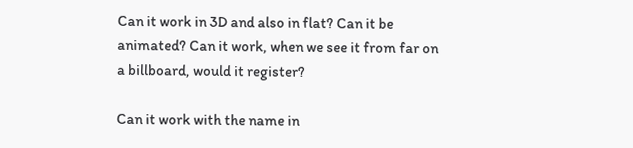Can it work in 3D and also in flat? Can it be animated? Can it work, when we see it from far on a billboard, would it register?

Can it work with the name in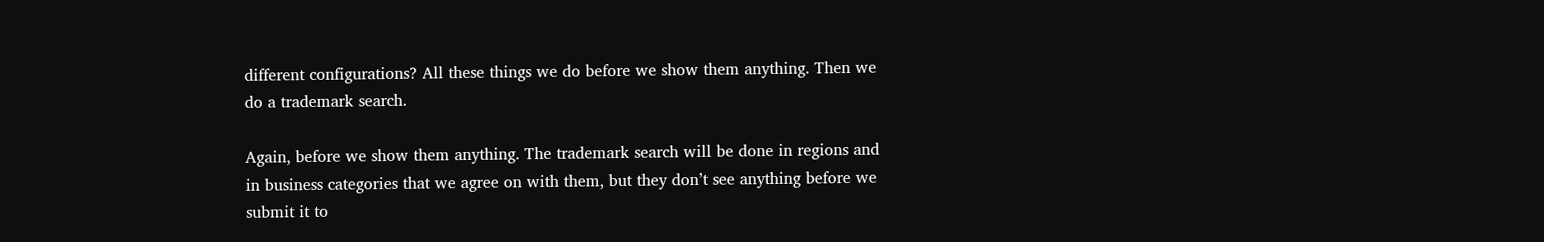different configurations? All these things we do before we show them anything. Then we do a trademark search.

Again, before we show them anything. The trademark search will be done in regions and in business categories that we agree on with them, but they don’t see anything before we submit it to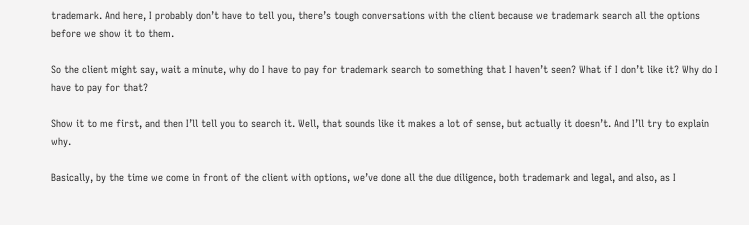trademark. And here, I probably don’t have to tell you, there’s tough conversations with the client because we trademark search all the options before we show it to them.

So the client might say, wait a minute, why do I have to pay for trademark search to something that I haven’t seen? What if I don’t like it? Why do I have to pay for that?

Show it to me first, and then I’ll tell you to search it. Well, that sounds like it makes a lot of sense, but actually it doesn’t. And I’ll try to explain why.

Basically, by the time we come in front of the client with options, we’ve done all the due diligence, both trademark and legal, and also, as I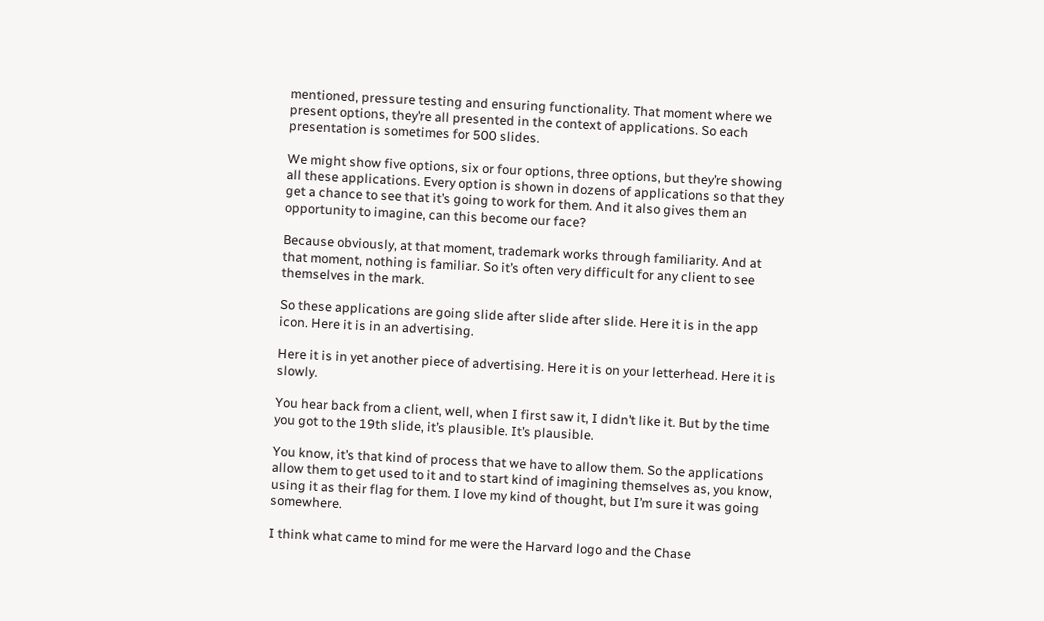mentioned, pressure testing and ensuring functionality. That moment where we present options, they’re all presented in the context of applications. So each presentation is sometimes for 500 slides.

We might show five options, six or four options, three options, but they’re showing all these applications. Every option is shown in dozens of applications so that they get a chance to see that it’s going to work for them. And it also gives them an opportunity to imagine, can this become our face?

Because obviously, at that moment, trademark works through familiarity. And at that moment, nothing is familiar. So it’s often very difficult for any client to see themselves in the mark.

So these applications are going slide after slide after slide. Here it is in the app icon. Here it is in an advertising.

Here it is in yet another piece of advertising. Here it is on your letterhead. Here it is slowly.

You hear back from a client, well, when I first saw it, I didn’t like it. But by the time you got to the 19th slide, it’s plausible. It’s plausible.

You know, it’s that kind of process that we have to allow them. So the applications allow them to get used to it and to start kind of imagining themselves as, you know, using it as their flag for them. I love my kind of thought, but I’m sure it was going somewhere.

I think what came to mind for me were the Harvard logo and the Chase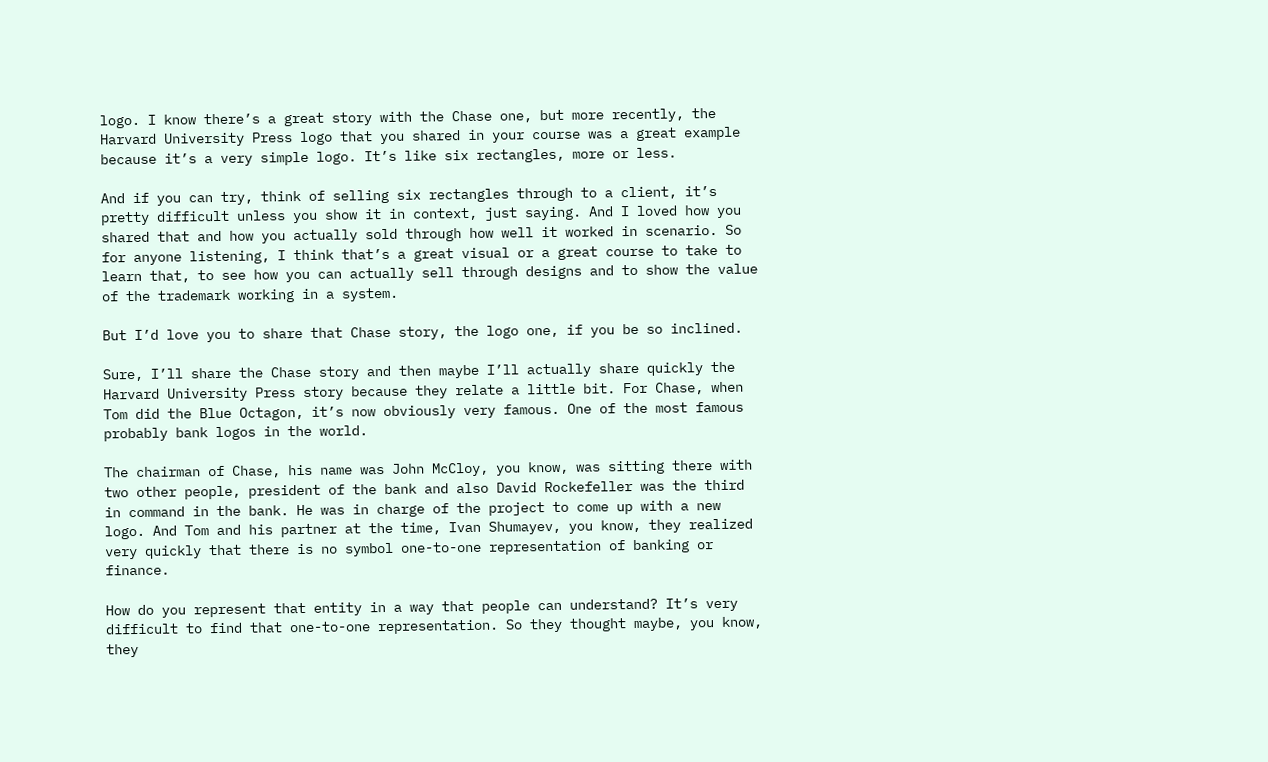logo. I know there’s a great story with the Chase one, but more recently, the Harvard University Press logo that you shared in your course was a great example because it’s a very simple logo. It’s like six rectangles, more or less.

And if you can try, think of selling six rectangles through to a client, it’s pretty difficult unless you show it in context, just saying. And I loved how you shared that and how you actually sold through how well it worked in scenario. So for anyone listening, I think that’s a great visual or a great course to take to learn that, to see how you can actually sell through designs and to show the value of the trademark working in a system.

But I’d love you to share that Chase story, the logo one, if you be so inclined.

Sure, I’ll share the Chase story and then maybe I’ll actually share quickly the Harvard University Press story because they relate a little bit. For Chase, when Tom did the Blue Octagon, it’s now obviously very famous. One of the most famous probably bank logos in the world.

The chairman of Chase, his name was John McCloy, you know, was sitting there with two other people, president of the bank and also David Rockefeller was the third in command in the bank. He was in charge of the project to come up with a new logo. And Tom and his partner at the time, Ivan Shumayev, you know, they realized very quickly that there is no symbol one-to-one representation of banking or finance.

How do you represent that entity in a way that people can understand? It’s very difficult to find that one-to-one representation. So they thought maybe, you know, they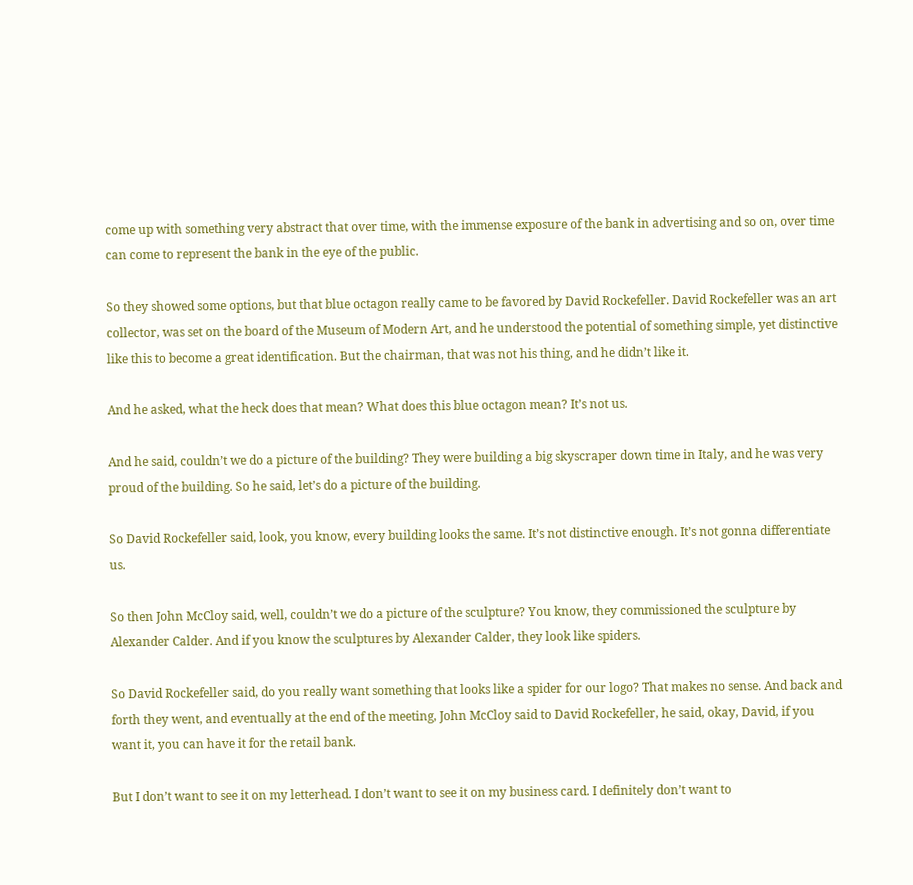come up with something very abstract that over time, with the immense exposure of the bank in advertising and so on, over time can come to represent the bank in the eye of the public.

So they showed some options, but that blue octagon really came to be favored by David Rockefeller. David Rockefeller was an art collector, was set on the board of the Museum of Modern Art, and he understood the potential of something simple, yet distinctive like this to become a great identification. But the chairman, that was not his thing, and he didn’t like it.

And he asked, what the heck does that mean? What does this blue octagon mean? It’s not us.

And he said, couldn’t we do a picture of the building? They were building a big skyscraper down time in Italy, and he was very proud of the building. So he said, let’s do a picture of the building.

So David Rockefeller said, look, you know, every building looks the same. It’s not distinctive enough. It’s not gonna differentiate us.

So then John McCloy said, well, couldn’t we do a picture of the sculpture? You know, they commissioned the sculpture by Alexander Calder. And if you know the sculptures by Alexander Calder, they look like spiders.

So David Rockefeller said, do you really want something that looks like a spider for our logo? That makes no sense. And back and forth they went, and eventually at the end of the meeting, John McCloy said to David Rockefeller, he said, okay, David, if you want it, you can have it for the retail bank.

But I don’t want to see it on my letterhead. I don’t want to see it on my business card. I definitely don’t want to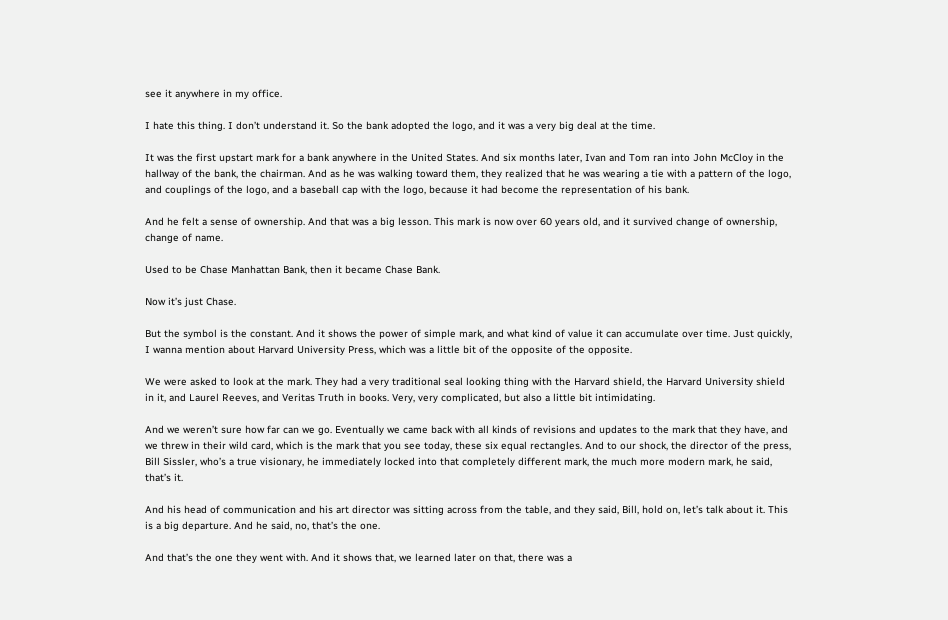see it anywhere in my office.

I hate this thing. I don’t understand it. So the bank adopted the logo, and it was a very big deal at the time.

It was the first upstart mark for a bank anywhere in the United States. And six months later, Ivan and Tom ran into John McCloy in the hallway of the bank, the chairman. And as he was walking toward them, they realized that he was wearing a tie with a pattern of the logo, and couplings of the logo, and a baseball cap with the logo, because it had become the representation of his bank.

And he felt a sense of ownership. And that was a big lesson. This mark is now over 60 years old, and it survived change of ownership, change of name.

Used to be Chase Manhattan Bank, then it became Chase Bank.

Now it’s just Chase.

But the symbol is the constant. And it shows the power of simple mark, and what kind of value it can accumulate over time. Just quickly, I wanna mention about Harvard University Press, which was a little bit of the opposite of the opposite.

We were asked to look at the mark. They had a very traditional seal looking thing with the Harvard shield, the Harvard University shield in it, and Laurel Reeves, and Veritas Truth in books. Very, very complicated, but also a little bit intimidating.

And we weren’t sure how far can we go. Eventually we came back with all kinds of revisions and updates to the mark that they have, and we threw in their wild card, which is the mark that you see today, these six equal rectangles. And to our shock, the director of the press, Bill Sissler, who’s a true visionary, he immediately locked into that completely different mark, the much more modern mark, he said, that’s it.

And his head of communication and his art director was sitting across from the table, and they said, Bill, hold on, let’s talk about it. This is a big departure. And he said, no, that’s the one.

And that’s the one they went with. And it shows that, we learned later on that, there was a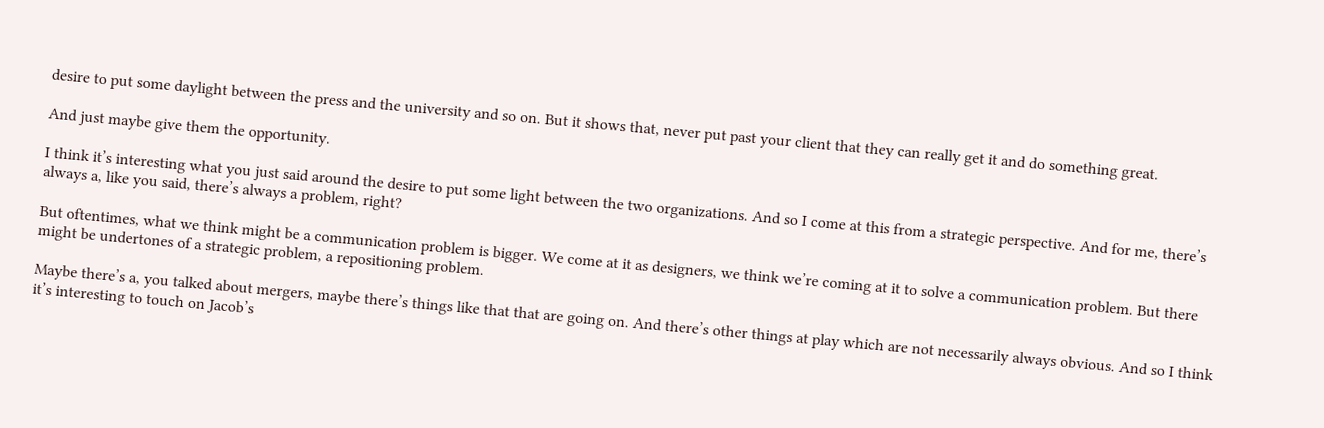desire to put some daylight between the press and the university and so on. But it shows that, never put past your client that they can really get it and do something great.

And just maybe give them the opportunity.

I think it’s interesting what you just said around the desire to put some light between the two organizations. And so I come at this from a strategic perspective. And for me, there’s always a, like you said, there’s always a problem, right?

But oftentimes, what we think might be a communication problem is bigger. We come at it as designers, we think we’re coming at it to solve a communication problem. But there might be undertones of a strategic problem, a repositioning problem.

Maybe there’s a, you talked about mergers, maybe there’s things like that that are going on. And there’s other things at play which are not necessarily always obvious. And so I think it’s interesting to touch on Jacob’s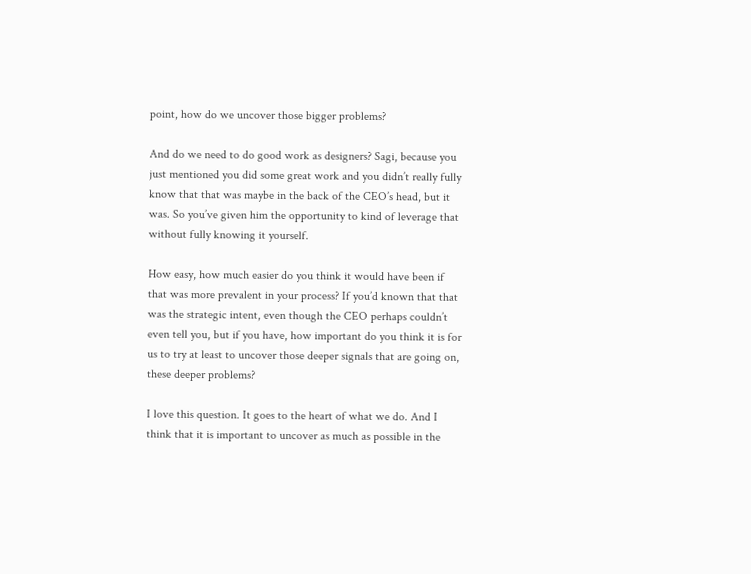point, how do we uncover those bigger problems?

And do we need to do good work as designers? Sagi, because you just mentioned you did some great work and you didn’t really fully know that that was maybe in the back of the CEO’s head, but it was. So you’ve given him the opportunity to kind of leverage that without fully knowing it yourself.

How easy, how much easier do you think it would have been if that was more prevalent in your process? If you’d known that that was the strategic intent, even though the CEO perhaps couldn’t even tell you, but if you have, how important do you think it is for us to try at least to uncover those deeper signals that are going on, these deeper problems?

I love this question. It goes to the heart of what we do. And I think that it is important to uncover as much as possible in the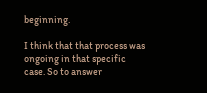beginning.

I think that that process was ongoing in that specific case. So to answer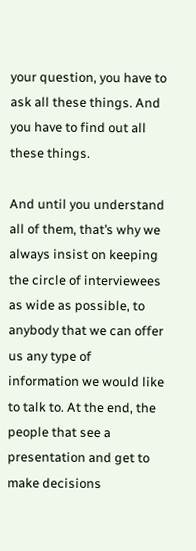your question, you have to ask all these things. And you have to find out all these things.

And until you understand all of them, that’s why we always insist on keeping the circle of interviewees as wide as possible, to anybody that we can offer us any type of information we would like to talk to. At the end, the people that see a presentation and get to make decisions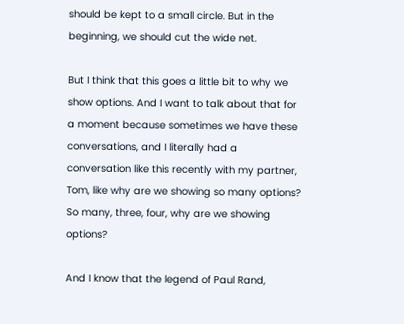should be kept to a small circle. But in the beginning, we should cut the wide net.

But I think that this goes a little bit to why we show options. And I want to talk about that for a moment because sometimes we have these conversations, and I literally had a conversation like this recently with my partner, Tom, like why are we showing so many options? So many, three, four, why are we showing options?

And I know that the legend of Paul Rand,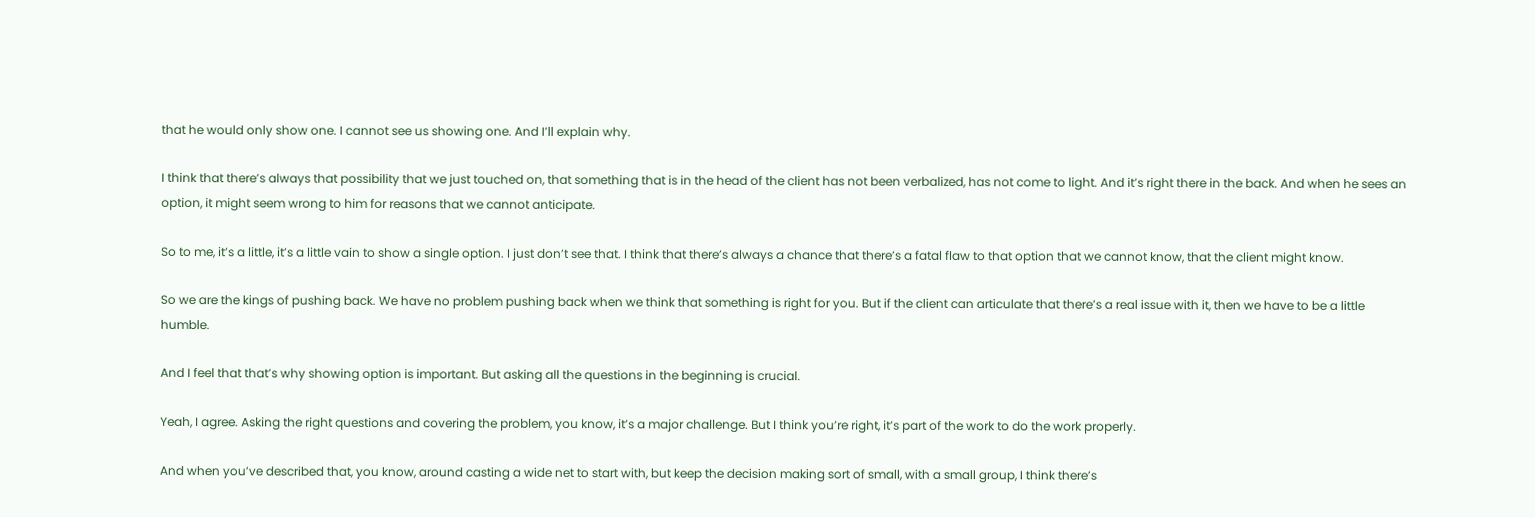that he would only show one. I cannot see us showing one. And I’ll explain why.

I think that there’s always that possibility that we just touched on, that something that is in the head of the client has not been verbalized, has not come to light. And it’s right there in the back. And when he sees an option, it might seem wrong to him for reasons that we cannot anticipate.

So to me, it’s a little, it’s a little vain to show a single option. I just don’t see that. I think that there’s always a chance that there’s a fatal flaw to that option that we cannot know, that the client might know.

So we are the kings of pushing back. We have no problem pushing back when we think that something is right for you. But if the client can articulate that there’s a real issue with it, then we have to be a little humble.

And I feel that that’s why showing option is important. But asking all the questions in the beginning is crucial.

Yeah, I agree. Asking the right questions and covering the problem, you know, it’s a major challenge. But I think you’re right, it’s part of the work to do the work properly.

And when you’ve described that, you know, around casting a wide net to start with, but keep the decision making sort of small, with a small group, I think there’s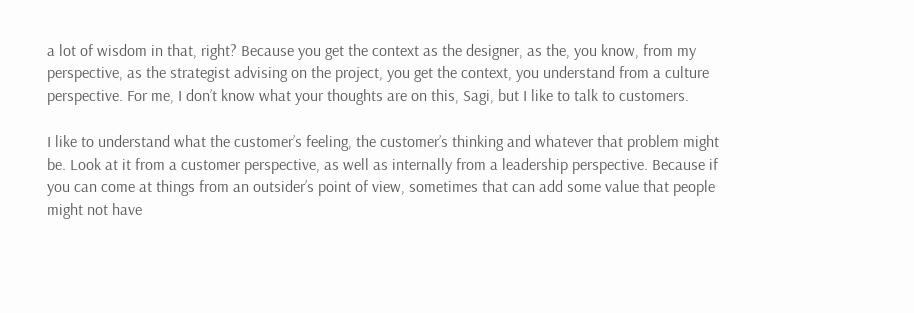a lot of wisdom in that, right? Because you get the context as the designer, as the, you know, from my perspective, as the strategist advising on the project, you get the context, you understand from a culture perspective. For me, I don’t know what your thoughts are on this, Sagi, but I like to talk to customers.

I like to understand what the customer’s feeling, the customer’s thinking and whatever that problem might be. Look at it from a customer perspective, as well as internally from a leadership perspective. Because if you can come at things from an outsider’s point of view, sometimes that can add some value that people might not have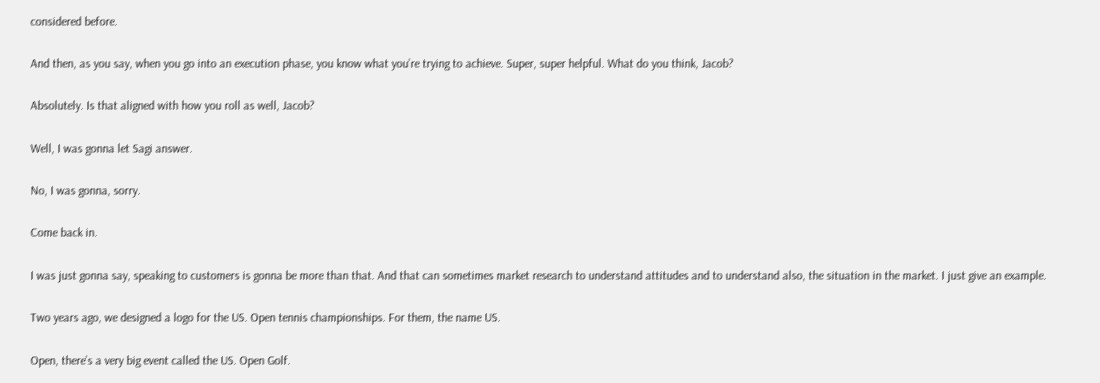considered before.

And then, as you say, when you go into an execution phase, you know what you’re trying to achieve. Super, super helpful. What do you think, Jacob?

Absolutely. Is that aligned with how you roll as well, Jacob?

Well, I was gonna let Sagi answer.

No, I was gonna, sorry.

Come back in.

I was just gonna say, speaking to customers is gonna be more than that. And that can sometimes market research to understand attitudes and to understand also, the situation in the market. I just give an example.

Two years ago, we designed a logo for the US. Open tennis championships. For them, the name US.

Open, there’s a very big event called the US. Open Golf.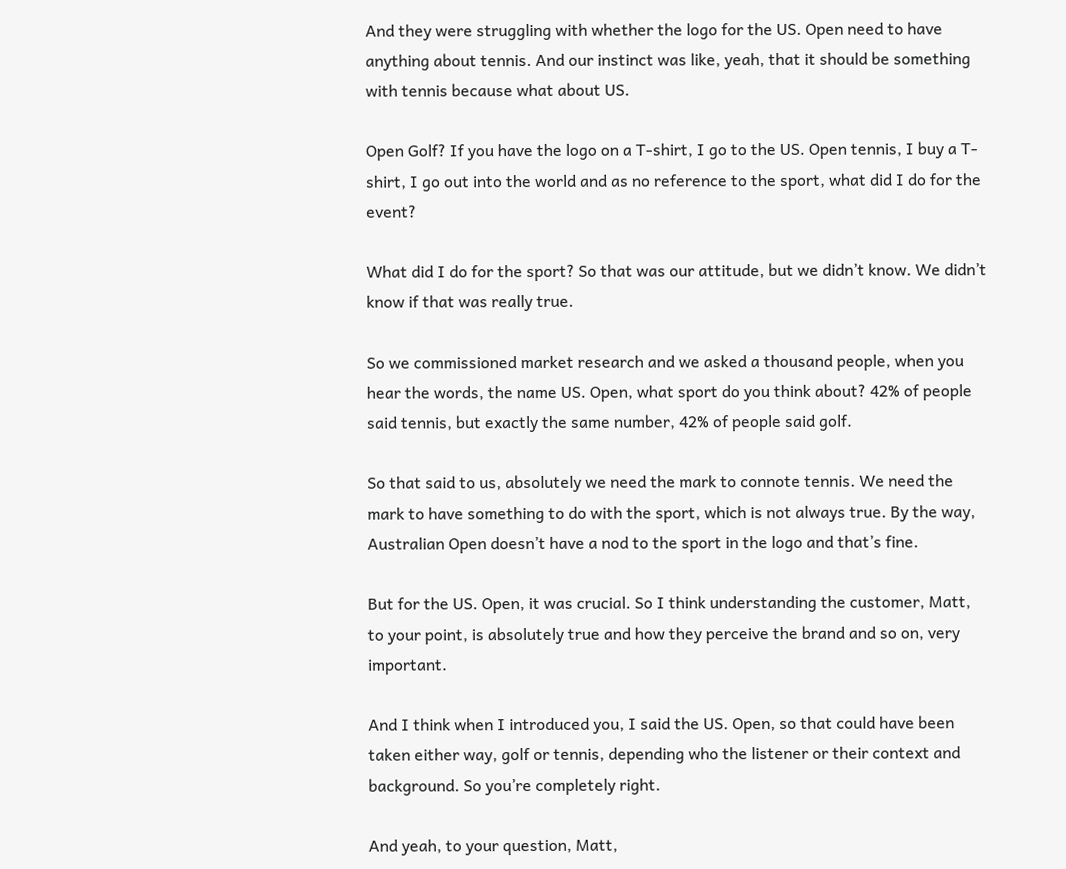And they were struggling with whether the logo for the US. Open need to have anything about tennis. And our instinct was like, yeah, that it should be something with tennis because what about US.

Open Golf? If you have the logo on a T-shirt, I go to the US. Open tennis, I buy a T-shirt, I go out into the world and as no reference to the sport, what did I do for the event?

What did I do for the sport? So that was our attitude, but we didn’t know. We didn’t know if that was really true.

So we commissioned market research and we asked a thousand people, when you hear the words, the name US. Open, what sport do you think about? 42% of people said tennis, but exactly the same number, 42% of people said golf.

So that said to us, absolutely we need the mark to connote tennis. We need the mark to have something to do with the sport, which is not always true. By the way, Australian Open doesn’t have a nod to the sport in the logo and that’s fine.

But for the US. Open, it was crucial. So I think understanding the customer, Matt, to your point, is absolutely true and how they perceive the brand and so on, very important.

And I think when I introduced you, I said the US. Open, so that could have been taken either way, golf or tennis, depending who the listener or their context and background. So you’re completely right.

And yeah, to your question, Matt,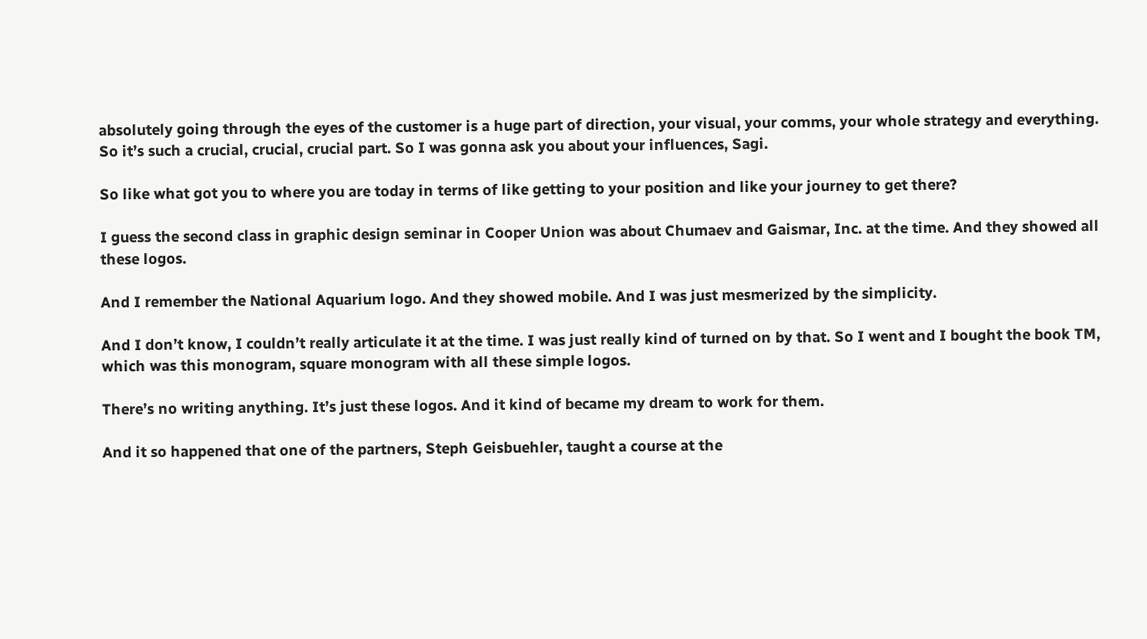absolutely going through the eyes of the customer is a huge part of direction, your visual, your comms, your whole strategy and everything. So it’s such a crucial, crucial, crucial part. So I was gonna ask you about your influences, Sagi.

So like what got you to where you are today in terms of like getting to your position and like your journey to get there?

I guess the second class in graphic design seminar in Cooper Union was about Chumaev and Gaismar, Inc. at the time. And they showed all these logos.

And I remember the National Aquarium logo. And they showed mobile. And I was just mesmerized by the simplicity.

And I don’t know, I couldn’t really articulate it at the time. I was just really kind of turned on by that. So I went and I bought the book TM, which was this monogram, square monogram with all these simple logos.

There’s no writing anything. It’s just these logos. And it kind of became my dream to work for them.

And it so happened that one of the partners, Steph Geisbuehler, taught a course at the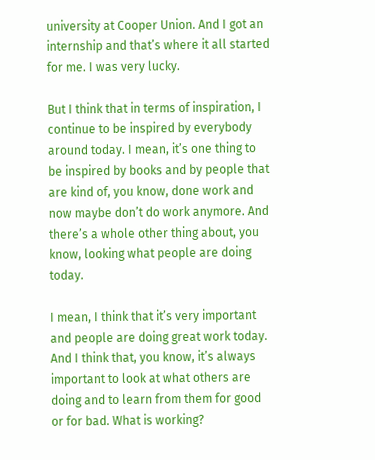university at Cooper Union. And I got an internship and that’s where it all started for me. I was very lucky.

But I think that in terms of inspiration, I continue to be inspired by everybody around today. I mean, it’s one thing to be inspired by books and by people that are kind of, you know, done work and now maybe don’t do work anymore. And there’s a whole other thing about, you know, looking what people are doing today.

I mean, I think that it’s very important and people are doing great work today. And I think that, you know, it’s always important to look at what others are doing and to learn from them for good or for bad. What is working?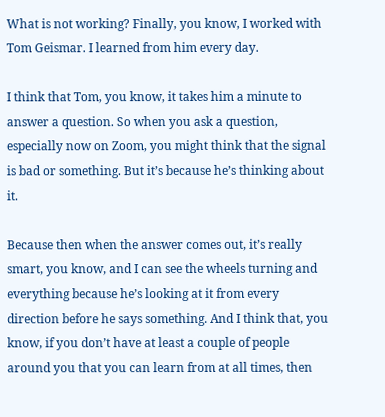What is not working? Finally, you know, I worked with Tom Geismar. I learned from him every day.

I think that Tom, you know, it takes him a minute to answer a question. So when you ask a question, especially now on Zoom, you might think that the signal is bad or something. But it’s because he’s thinking about it.

Because then when the answer comes out, it’s really smart, you know, and I can see the wheels turning and everything because he’s looking at it from every direction before he says something. And I think that, you know, if you don’t have at least a couple of people around you that you can learn from at all times, then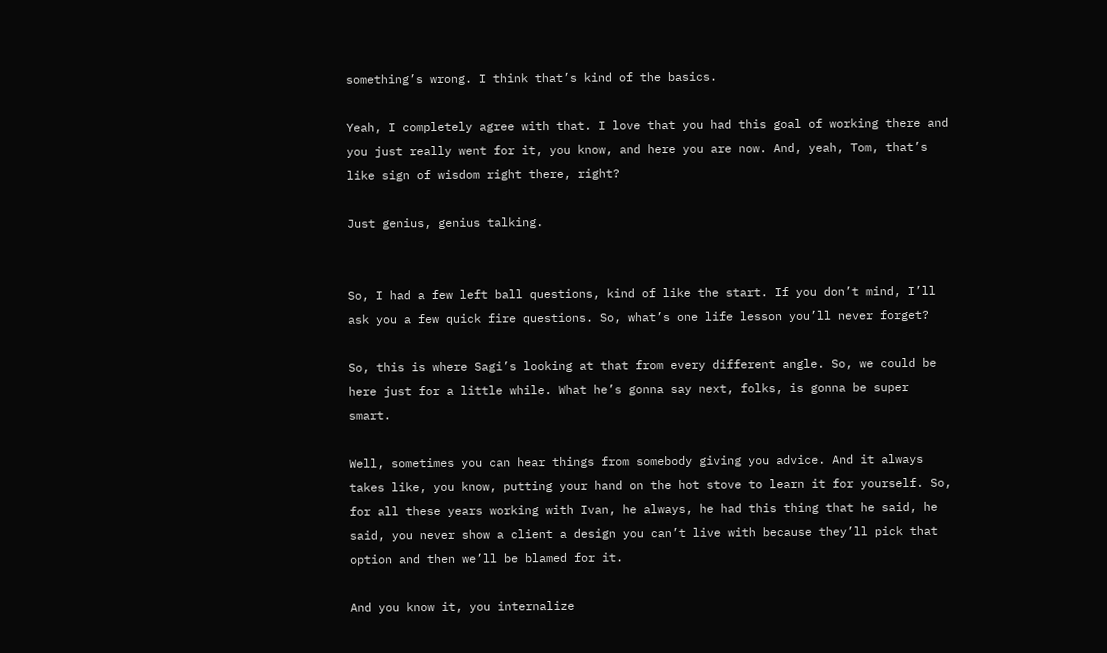something’s wrong. I think that’s kind of the basics.

Yeah, I completely agree with that. I love that you had this goal of working there and you just really went for it, you know, and here you are now. And, yeah, Tom, that’s like sign of wisdom right there, right?

Just genius, genius talking.


So, I had a few left ball questions, kind of like the start. If you don’t mind, I’ll ask you a few quick fire questions. So, what’s one life lesson you’ll never forget?

So, this is where Sagi’s looking at that from every different angle. So, we could be here just for a little while. What he’s gonna say next, folks, is gonna be super smart.

Well, sometimes you can hear things from somebody giving you advice. And it always takes like, you know, putting your hand on the hot stove to learn it for yourself. So, for all these years working with Ivan, he always, he had this thing that he said, he said, you never show a client a design you can’t live with because they’ll pick that option and then we’ll be blamed for it.

And you know it, you internalize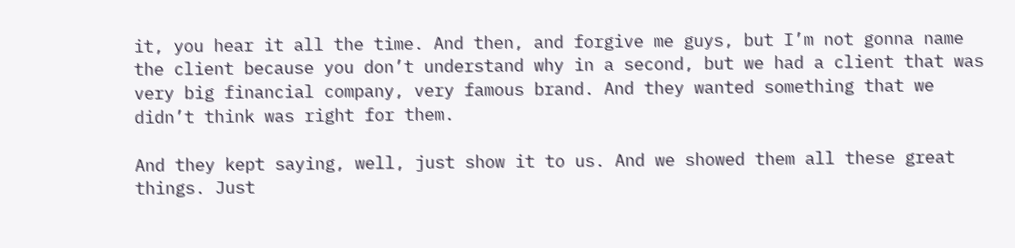it, you hear it all the time. And then, and forgive me guys, but I’m not gonna name the client because you don’t understand why in a second, but we had a client that was very big financial company, very famous brand. And they wanted something that we didn’t think was right for them.

And they kept saying, well, just show it to us. And we showed them all these great things. Just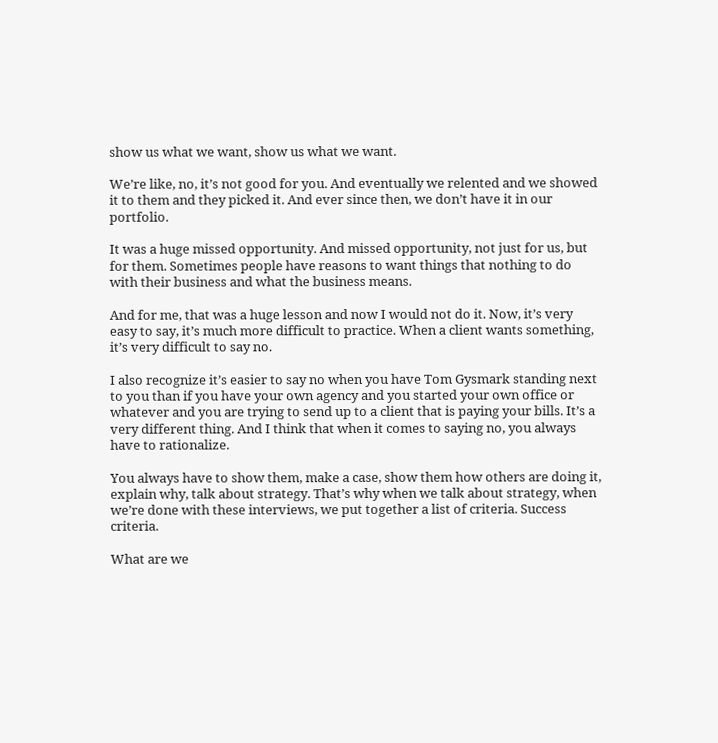show us what we want, show us what we want.

We’re like, no, it’s not good for you. And eventually we relented and we showed it to them and they picked it. And ever since then, we don’t have it in our portfolio.

It was a huge missed opportunity. And missed opportunity, not just for us, but for them. Sometimes people have reasons to want things that nothing to do with their business and what the business means.

And for me, that was a huge lesson and now I would not do it. Now, it’s very easy to say, it’s much more difficult to practice. When a client wants something, it’s very difficult to say no.

I also recognize it’s easier to say no when you have Tom Gysmark standing next to you than if you have your own agency and you started your own office or whatever and you are trying to send up to a client that is paying your bills. It’s a very different thing. And I think that when it comes to saying no, you always have to rationalize.

You always have to show them, make a case, show them how others are doing it, explain why, talk about strategy. That’s why when we talk about strategy, when we’re done with these interviews, we put together a list of criteria. Success criteria.

What are we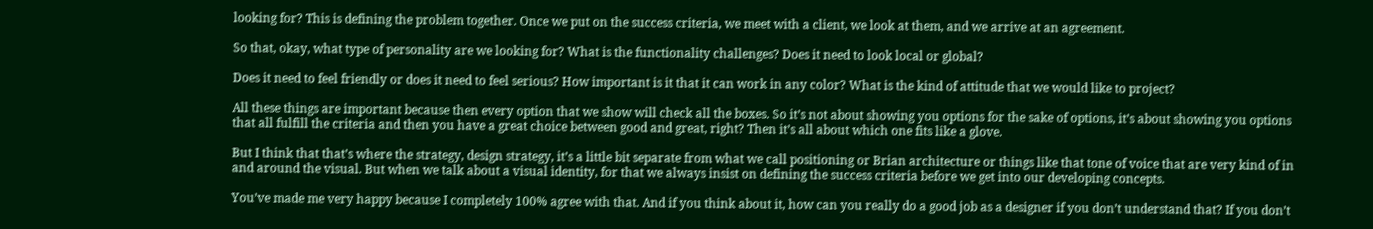looking for? This is defining the problem together. Once we put on the success criteria, we meet with a client, we look at them, and we arrive at an agreement.

So that, okay, what type of personality are we looking for? What is the functionality challenges? Does it need to look local or global?

Does it need to feel friendly or does it need to feel serious? How important is it that it can work in any color? What is the kind of attitude that we would like to project?

All these things are important because then every option that we show will check all the boxes. So it’s not about showing you options for the sake of options, it’s about showing you options that all fulfill the criteria and then you have a great choice between good and great, right? Then it’s all about which one fits like a glove.

But I think that that’s where the strategy, design strategy, it’s a little bit separate from what we call positioning or Brian architecture or things like that tone of voice that are very kind of in and around the visual. But when we talk about a visual identity, for that we always insist on defining the success criteria before we get into our developing concepts.

You’ve made me very happy because I completely 100% agree with that. And if you think about it, how can you really do a good job as a designer if you don’t understand that? If you don’t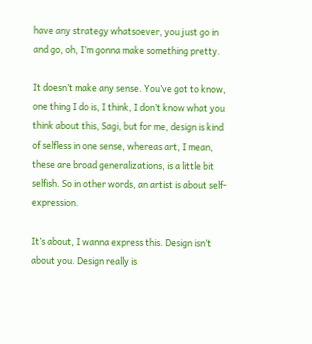have any strategy whatsoever, you just go in and go, oh, I’m gonna make something pretty.

It doesn’t make any sense. You’ve got to know, one thing I do is, I think, I don’t know what you think about this, Sagi, but for me, design is kind of selfless in one sense, whereas art, I mean, these are broad generalizations, is a little bit selfish. So in other words, an artist is about self-expression.

It’s about, I wanna express this. Design isn’t about you. Design really is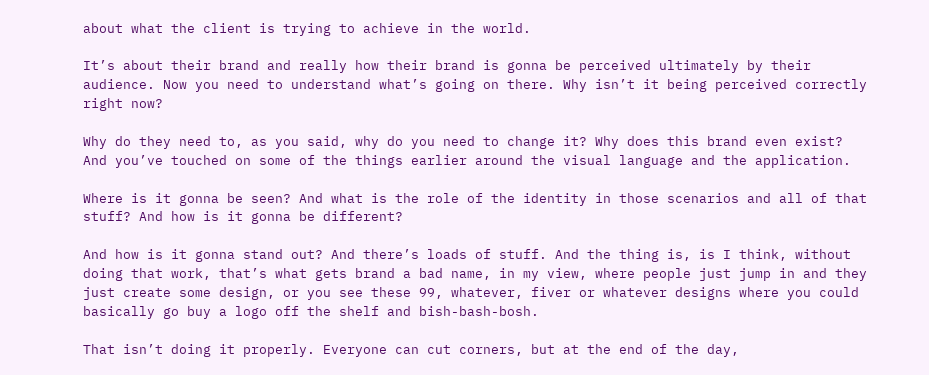about what the client is trying to achieve in the world.

It’s about their brand and really how their brand is gonna be perceived ultimately by their audience. Now you need to understand what’s going on there. Why isn’t it being perceived correctly right now?

Why do they need to, as you said, why do you need to change it? Why does this brand even exist? And you’ve touched on some of the things earlier around the visual language and the application.

Where is it gonna be seen? And what is the role of the identity in those scenarios and all of that stuff? And how is it gonna be different?

And how is it gonna stand out? And there’s loads of stuff. And the thing is, is I think, without doing that work, that’s what gets brand a bad name, in my view, where people just jump in and they just create some design, or you see these 99, whatever, fiver or whatever designs where you could basically go buy a logo off the shelf and bish-bash-bosh.

That isn’t doing it properly. Everyone can cut corners, but at the end of the day,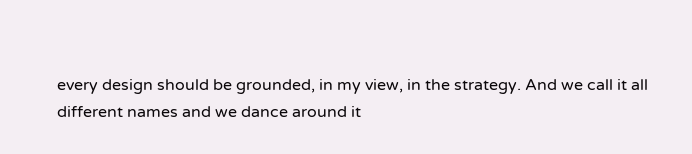every design should be grounded, in my view, in the strategy. And we call it all different names and we dance around it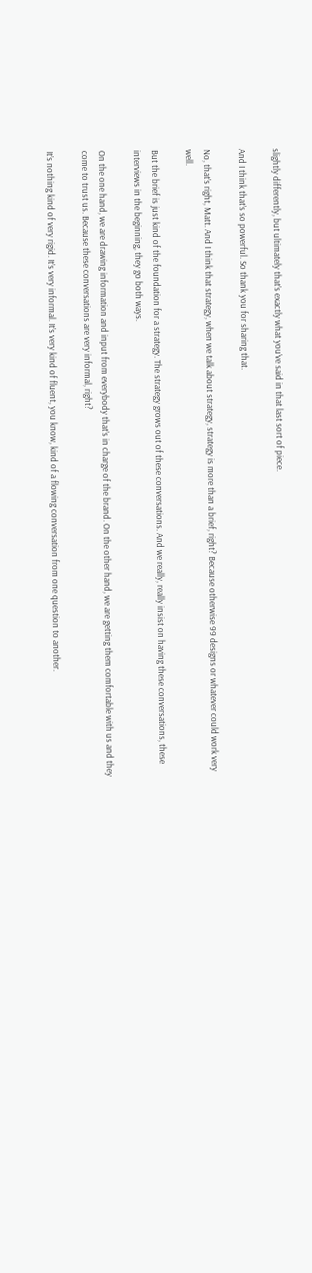slightly differently, but ultimately that’s exactly what you’ve said in that last sort of piece.

And I think that’s so powerful. So thank you for sharing that.

No, that’s right, Matt. And I think that strategy, when we talk about strategy, strategy is more than a brief, right? Because otherwise 99 designs or whatever could work very well.

But the brief is just kind of the foundation for a strategy. The strategy grows out of these conversations. And we really, really insist on having these conversations, these interviews in the beginning, they go both ways.

On the one hand, we are drawing information and input from everybody that’s in charge of the brand. On the other hand, we are getting them comfortable with us and they come to trust us. Because these conversations are very informal, right?

It’s nothing kind of very rigid. It’s very informal. It’s very kind of fluent, you know, kind of a flowing conversation from one question to another.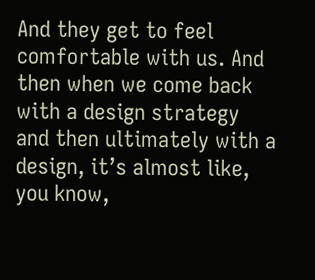And they get to feel comfortable with us. And then when we come back with a design strategy and then ultimately with a design, it’s almost like, you know,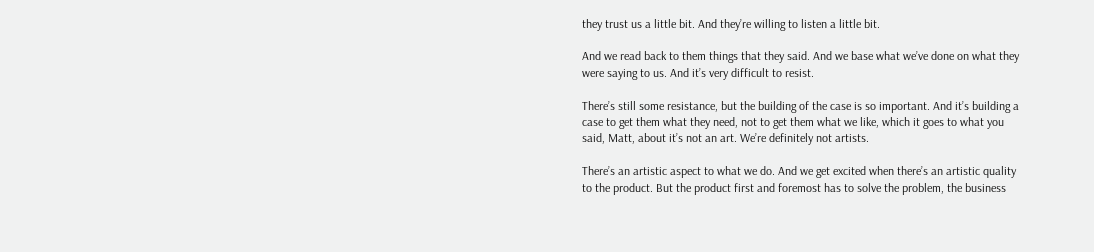they trust us a little bit. And they’re willing to listen a little bit.

And we read back to them things that they said. And we base what we’ve done on what they were saying to us. And it’s very difficult to resist.

There’s still some resistance, but the building of the case is so important. And it’s building a case to get them what they need, not to get them what we like, which it goes to what you said, Matt, about it’s not an art. We’re definitely not artists.

There’s an artistic aspect to what we do. And we get excited when there’s an artistic quality to the product. But the product first and foremost has to solve the problem, the business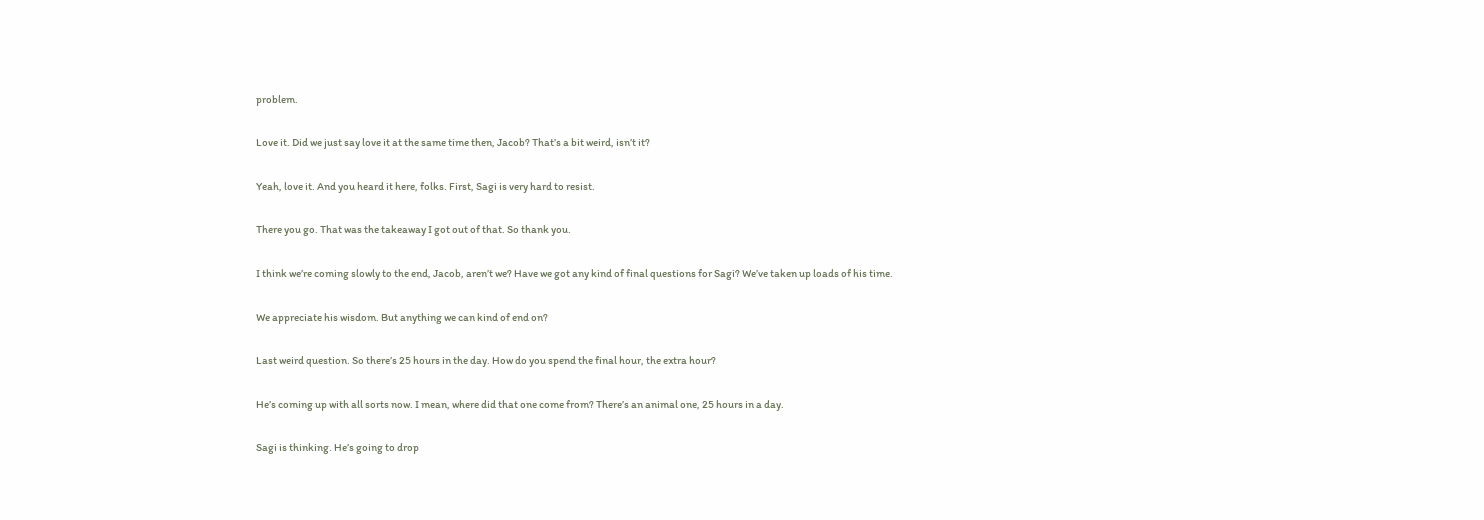problem.

Love it. Did we just say love it at the same time then, Jacob? That’s a bit weird, isn’t it?

Yeah, love it. And you heard it here, folks. First, Sagi is very hard to resist.

There you go. That was the takeaway I got out of that. So thank you.

I think we’re coming slowly to the end, Jacob, aren’t we? Have we got any kind of final questions for Sagi? We’ve taken up loads of his time.

We appreciate his wisdom. But anything we can kind of end on?

Last weird question. So there’s 25 hours in the day. How do you spend the final hour, the extra hour?

He’s coming up with all sorts now. I mean, where did that one come from? There’s an animal one, 25 hours in a day.

Sagi is thinking. He’s going to drop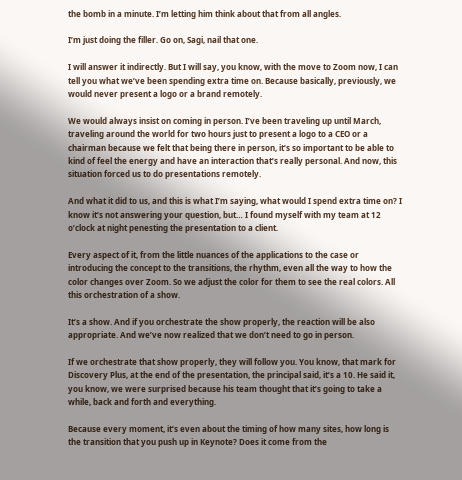the bomb in a minute. I’m letting him think about that from all angles.

I’m just doing the filler. Go on, Sagi, nail that one.

I will answer it indirectly. But I will say, you know, with the move to Zoom now, I can tell you what we’ve been spending extra time on. Because basically, previously, we would never present a logo or a brand remotely.

We would always insist on coming in person. I’ve been traveling up until March, traveling around the world for two hours just to present a logo to a CEO or a chairman because we felt that being there in person, it’s so important to be able to kind of feel the energy and have an interaction that’s really personal. And now, this situation forced us to do presentations remotely.

And what it did to us, and this is what I’m saying, what would I spend extra time on? I know it’s not answering your question, but… I found myself with my team at 12 o’clock at night penesting the presentation to a client.

Every aspect of it, from the little nuances of the applications to the case or introducing the concept to the transitions, the rhythm, even all the way to how the color changes over Zoom. So we adjust the color for them to see the real colors. All this orchestration of a show.

It’s a show. And if you orchestrate the show properly, the reaction will be also appropriate. And we’ve now realized that we don’t need to go in person.

If we orchestrate that show properly, they will follow you. You know, that mark for Discovery Plus, at the end of the presentation, the principal said, it’s a 10. He said it, you know, we were surprised because his team thought that it’s going to take a while, back and forth and everything.

Because every moment, it’s even about the timing of how many sites, how long is the transition that you push up in Keynote? Does it come from the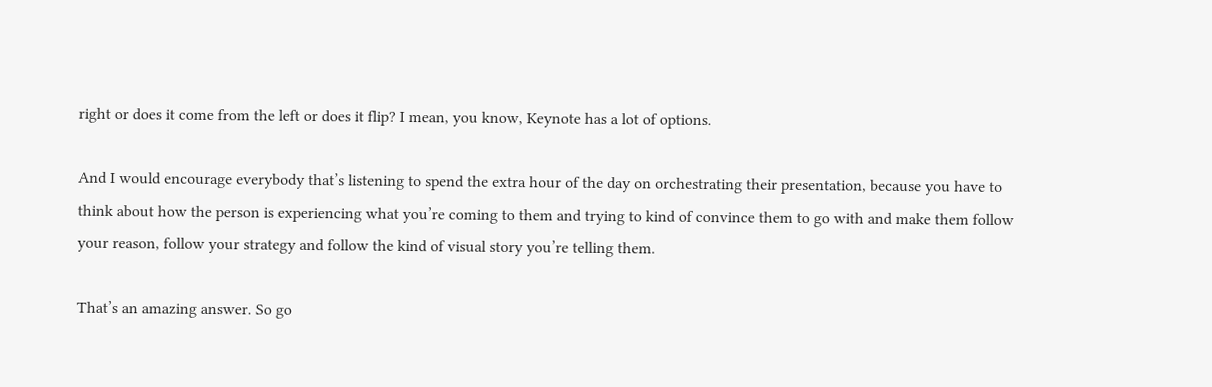right or does it come from the left or does it flip? I mean, you know, Keynote has a lot of options.

And I would encourage everybody that’s listening to spend the extra hour of the day on orchestrating their presentation, because you have to think about how the person is experiencing what you’re coming to them and trying to kind of convince them to go with and make them follow your reason, follow your strategy and follow the kind of visual story you’re telling them.

That’s an amazing answer. So go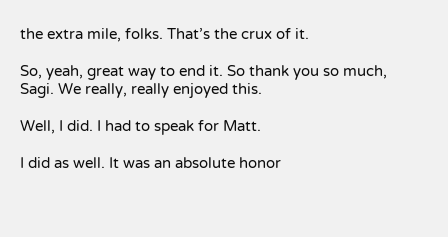the extra mile, folks. That’s the crux of it.

So, yeah, great way to end it. So thank you so much, Sagi. We really, really enjoyed this.

Well, I did. I had to speak for Matt.

I did as well. It was an absolute honor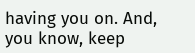having you on. And, you know, keep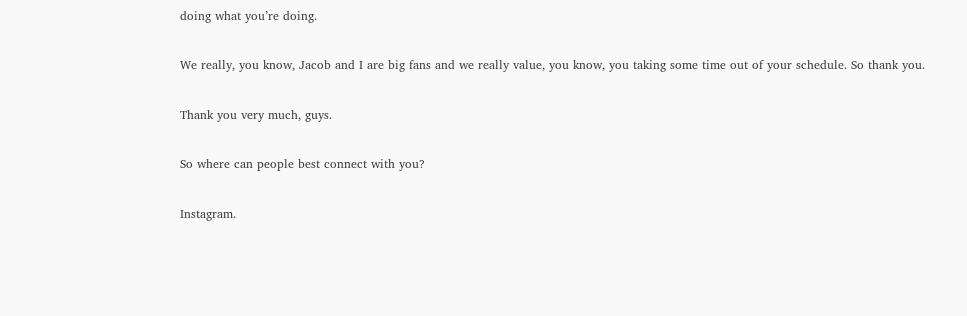doing what you’re doing.

We really, you know, Jacob and I are big fans and we really value, you know, you taking some time out of your schedule. So thank you.

Thank you very much, guys.

So where can people best connect with you?

Instagram.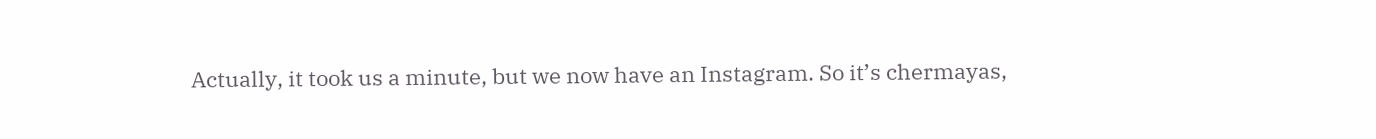Actually, it took us a minute, but we now have an Instagram. So it’s chermayas,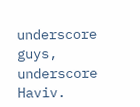underscore guys, underscore Haviv.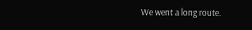We went a long route.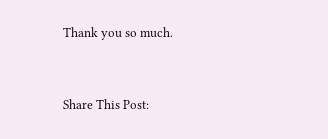Thank you so much.


Share This Post: